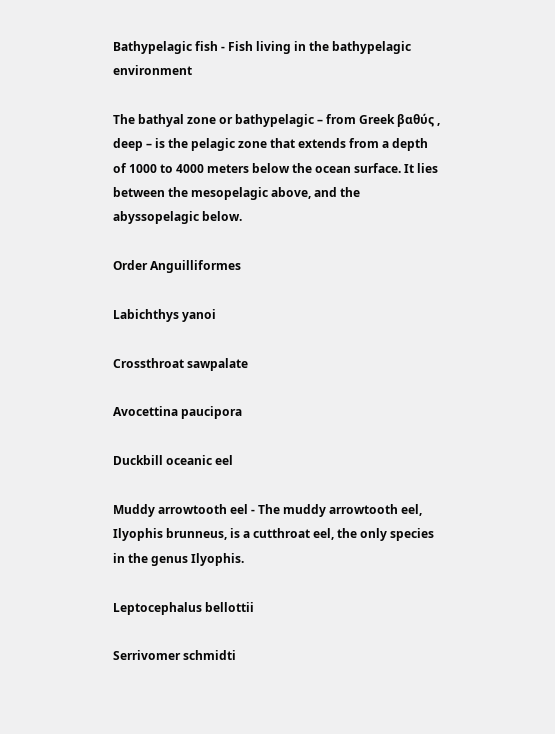Bathypelagic fish - Fish living in the bathypelagic environment

The bathyal zone or bathypelagic – from Greek βαθύς , deep – is the pelagic zone that extends from a depth of 1000 to 4000 meters below the ocean surface. It lies between the mesopelagic above, and the abyssopelagic below.

Order Anguilliformes

Labichthys yanoi

Crossthroat sawpalate

Avocettina paucipora

Duckbill oceanic eel

Muddy arrowtooth eel - The muddy arrowtooth eel, Ilyophis brunneus, is a cutthroat eel, the only species in the genus Ilyophis.

Leptocephalus bellottii

Serrivomer schmidti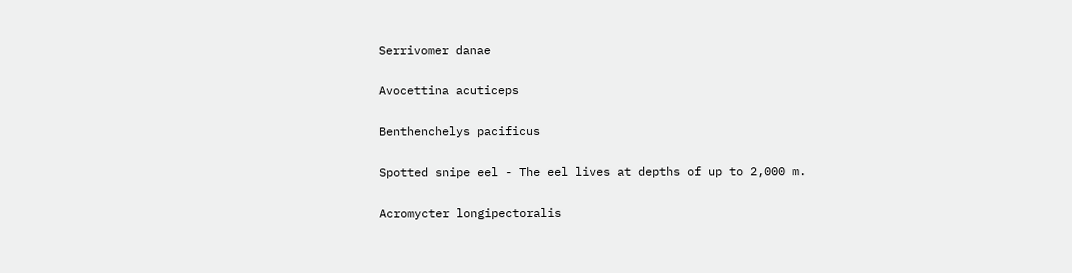Serrivomer danae

Avocettina acuticeps

Benthenchelys pacificus

Spotted snipe eel - The eel lives at depths of up to 2,000 m.

Acromycter longipectoralis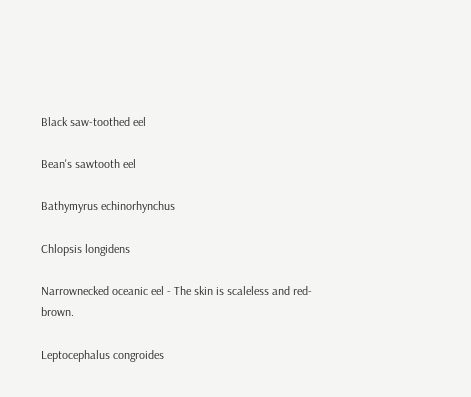Black saw-toothed eel

Bean's sawtooth eel

Bathymyrus echinorhynchus

Chlopsis longidens

Narrownecked oceanic eel - The skin is scaleless and red-brown.

Leptocephalus congroides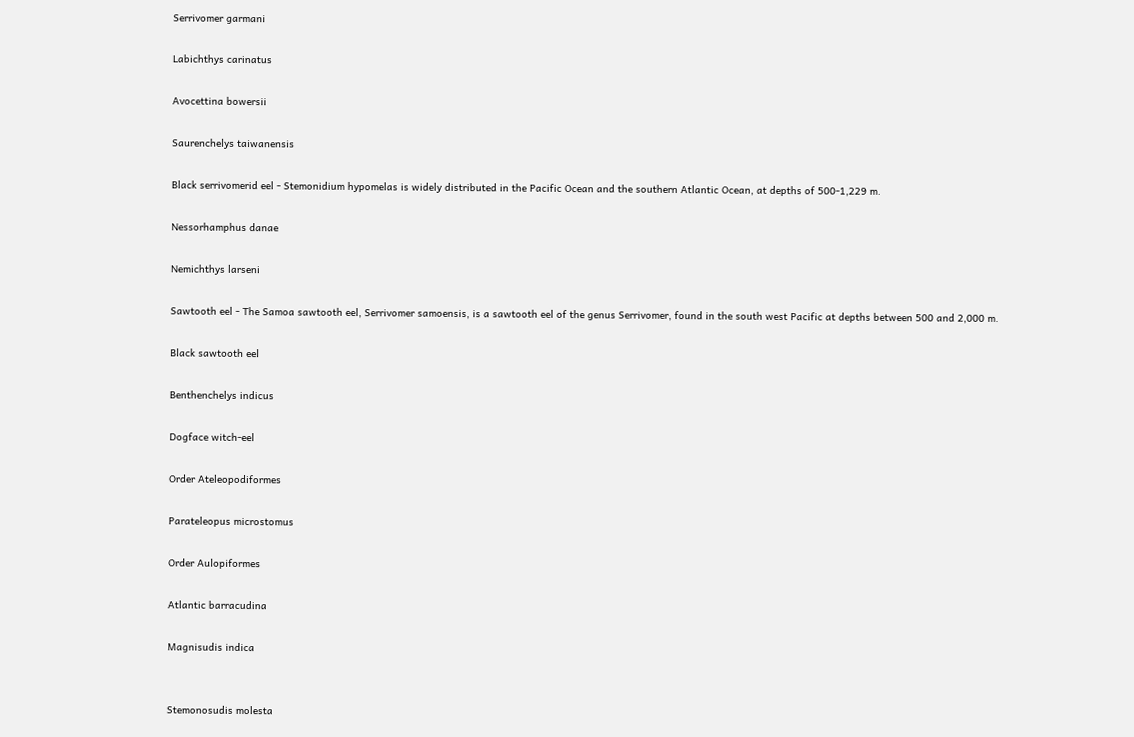Serrivomer garmani

Labichthys carinatus

Avocettina bowersii

Saurenchelys taiwanensis

Black serrivomerid eel - Stemonidium hypomelas is widely distributed in the Pacific Ocean and the southern Atlantic Ocean, at depths of 500-1,229 m.

Nessorhamphus danae

Nemichthys larseni

Sawtooth eel - The Samoa sawtooth eel, Serrivomer samoensis, is a sawtooth eel of the genus Serrivomer, found in the south west Pacific at depths between 500 and 2,000 m.

Black sawtooth eel

Benthenchelys indicus

Dogface witch-eel

Order Ateleopodiformes

Parateleopus microstomus

Order Aulopiformes

Atlantic barracudina

Magnisudis indica


Stemonosudis molesta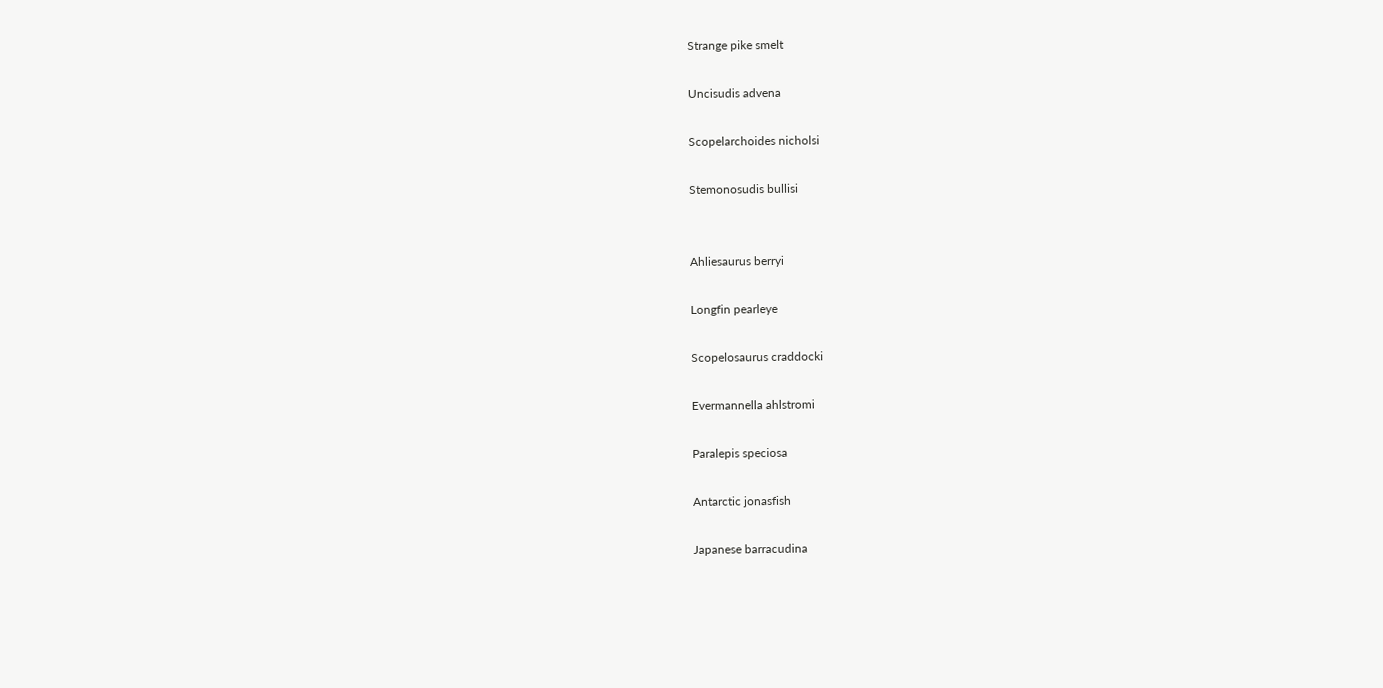Strange pike smelt

Uncisudis advena

Scopelarchoides nicholsi

Stemonosudis bullisi


Ahliesaurus berryi

Longfin pearleye

Scopelosaurus craddocki

Evermannella ahlstromi

Paralepis speciosa

Antarctic jonasfish

Japanese barracudina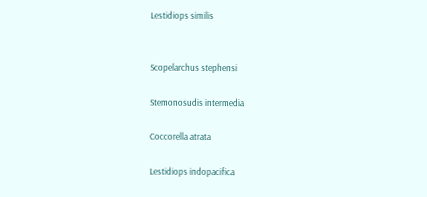Lestidiops similis


Scopelarchus stephensi

Stemonosudis intermedia

Coccorella atrata

Lestidiops indopacifica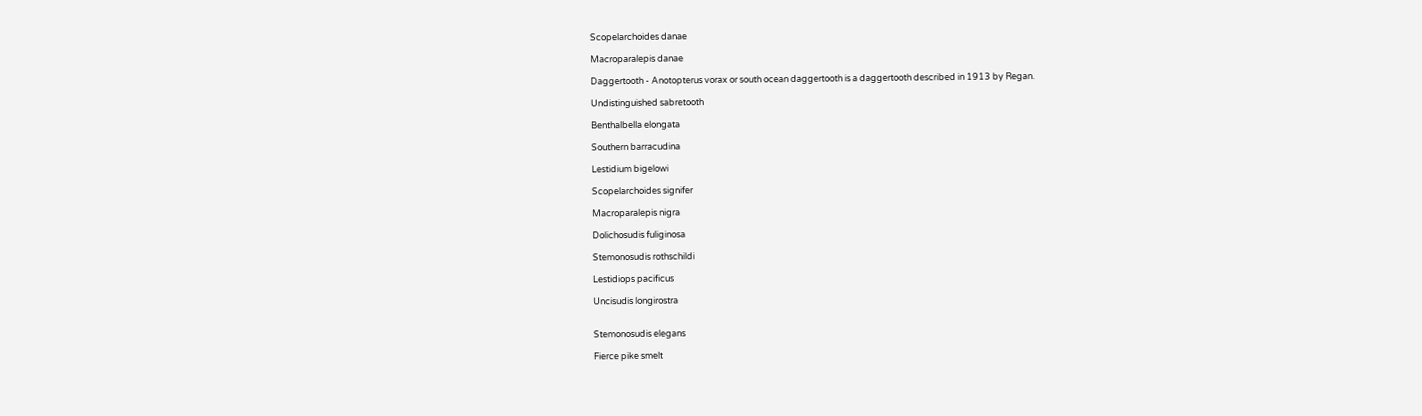Scopelarchoides danae

Macroparalepis danae

Daggertooth - Anotopterus vorax or south ocean daggertooth is a daggertooth described in 1913 by Regan.

Undistinguished sabretooth

Benthalbella elongata

Southern barracudina

Lestidium bigelowi

Scopelarchoides signifer

Macroparalepis nigra

Dolichosudis fuliginosa

Stemonosudis rothschildi

Lestidiops pacificus

Uncisudis longirostra


Stemonosudis elegans

Fierce pike smelt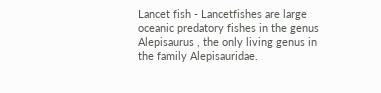Lancet fish - Lancetfishes are large oceanic predatory fishes in the genus Alepisaurus , the only living genus in the family Alepisauridae.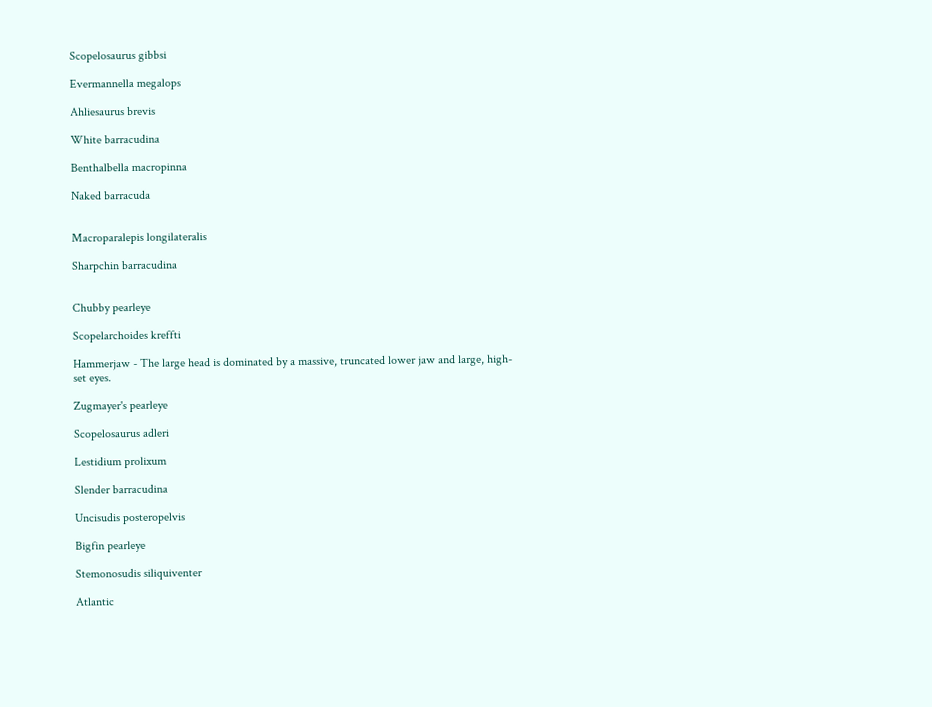Scopelosaurus gibbsi

Evermannella megalops

Ahliesaurus brevis

White barracudina

Benthalbella macropinna

Naked barracuda


Macroparalepis longilateralis

Sharpchin barracudina


Chubby pearleye

Scopelarchoides kreffti

Hammerjaw - The large head is dominated by a massive, truncated lower jaw and large, high-set eyes.

Zugmayer's pearleye

Scopelosaurus adleri

Lestidium prolixum

Slender barracudina

Uncisudis posteropelvis

Bigfin pearleye

Stemonosudis siliquiventer

Atlantic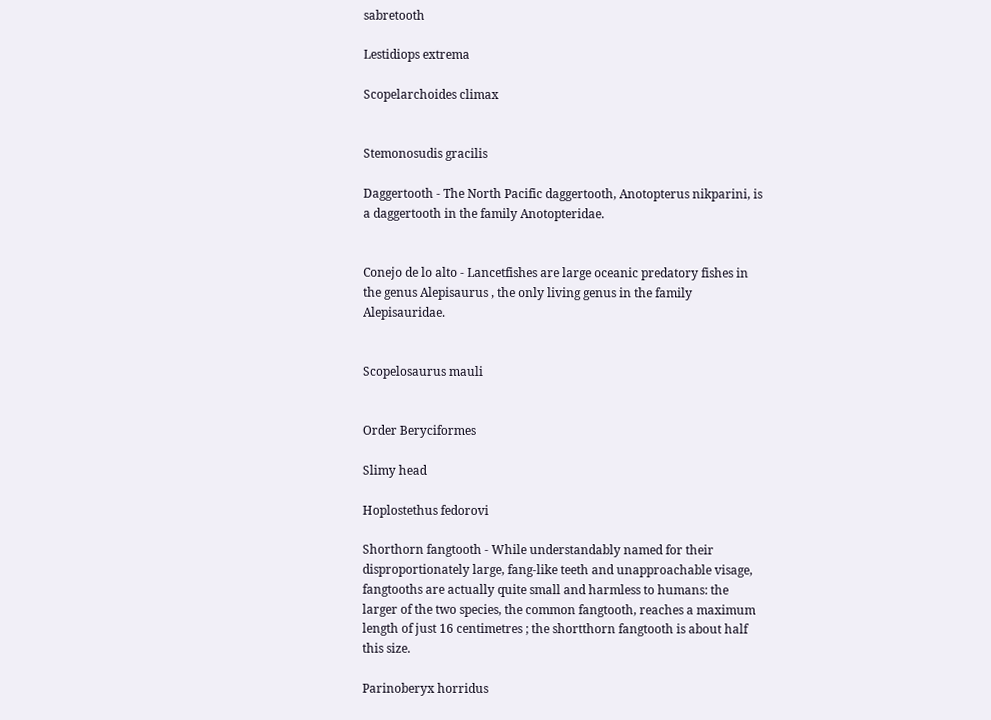sabretooth

Lestidiops extrema

Scopelarchoides climax


Stemonosudis gracilis

Daggertooth - The North Pacific daggertooth, Anotopterus nikparini, is a daggertooth in the family Anotopteridae.


Conejo de lo alto - Lancetfishes are large oceanic predatory fishes in the genus Alepisaurus , the only living genus in the family Alepisauridae.


Scopelosaurus mauli


Order Beryciformes

Slimy head

Hoplostethus fedorovi

Shorthorn fangtooth - While understandably named for their disproportionately large, fang-like teeth and unapproachable visage, fangtooths are actually quite small and harmless to humans: the larger of the two species, the common fangtooth, reaches a maximum length of just 16 centimetres ; the shortthorn fangtooth is about half this size.

Parinoberyx horridus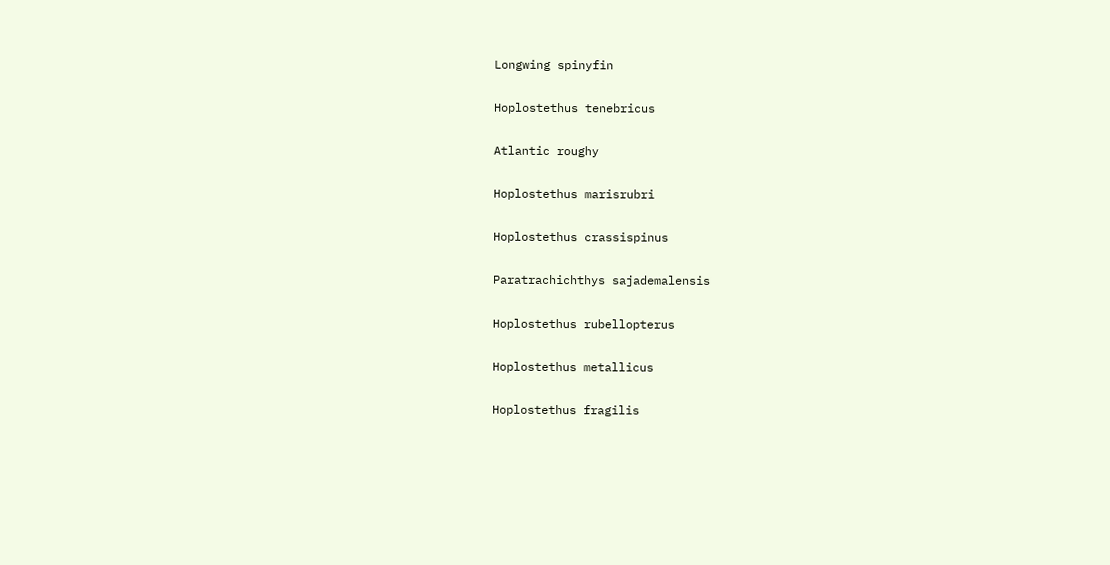Longwing spinyfin

Hoplostethus tenebricus

Atlantic roughy

Hoplostethus marisrubri

Hoplostethus crassispinus

Paratrachichthys sajademalensis

Hoplostethus rubellopterus

Hoplostethus metallicus

Hoplostethus fragilis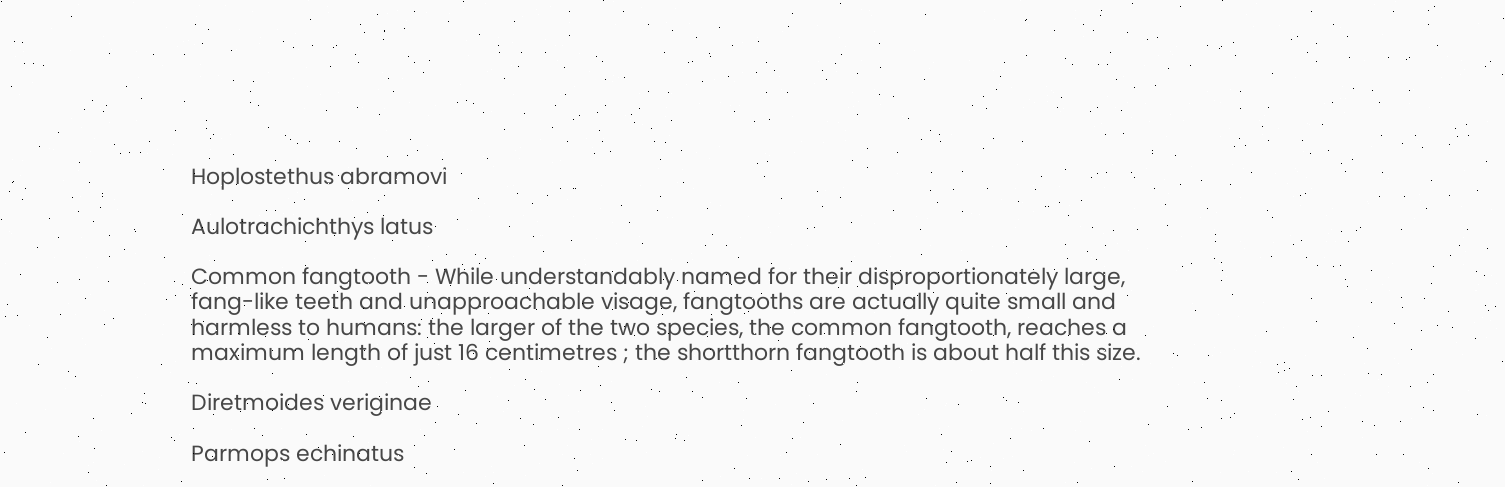Hoplostethus abramovi

Aulotrachichthys latus

Common fangtooth - While understandably named for their disproportionately large, fang-like teeth and unapproachable visage, fangtooths are actually quite small and harmless to humans: the larger of the two species, the common fangtooth, reaches a maximum length of just 16 centimetres ; the shortthorn fangtooth is about half this size.

Diretmoides veriginae

Parmops echinatus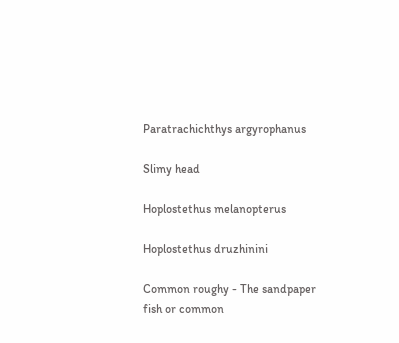Paratrachichthys argyrophanus

Slimy head

Hoplostethus melanopterus

Hoplostethus druzhinini

Common roughy - The sandpaper fish or common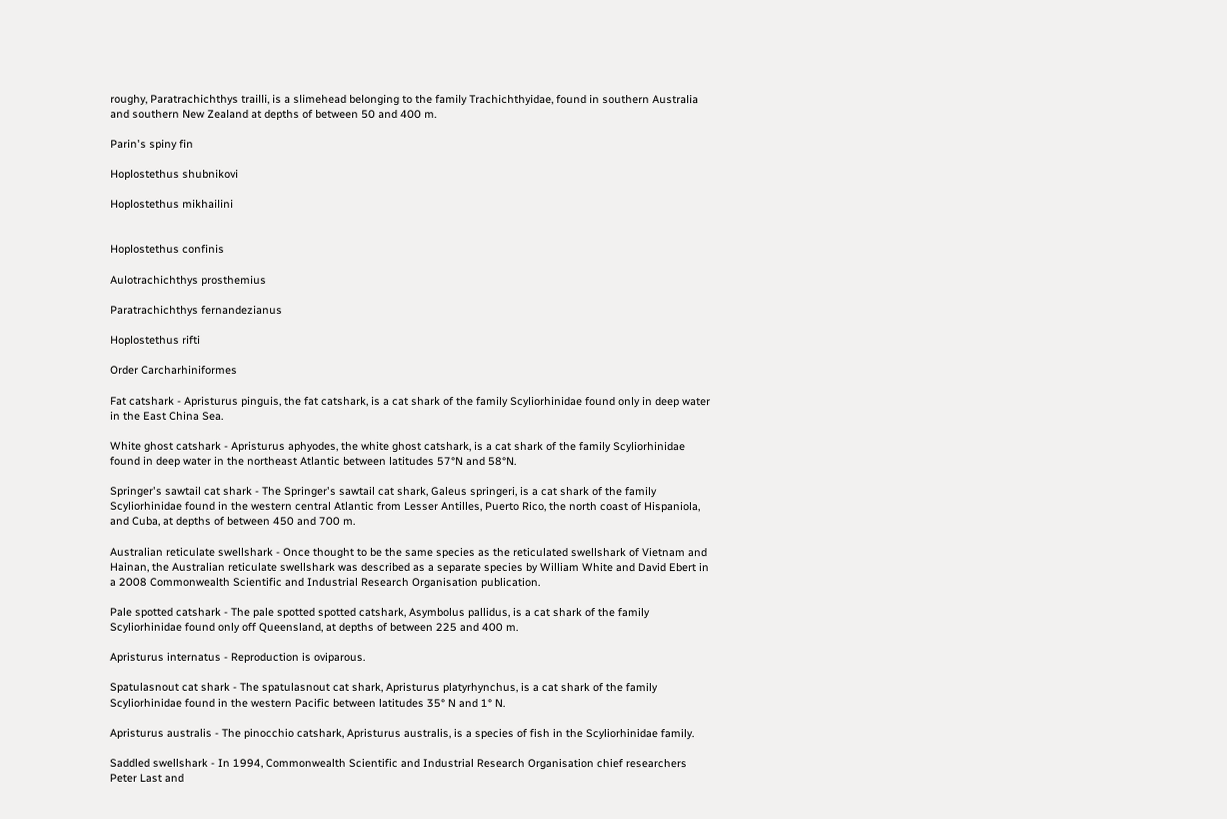roughy, Paratrachichthys trailli, is a slimehead belonging to the family Trachichthyidae, found in southern Australia and southern New Zealand at depths of between 50 and 400 m.

Parin's spiny fin

Hoplostethus shubnikovi

Hoplostethus mikhailini


Hoplostethus confinis

Aulotrachichthys prosthemius

Paratrachichthys fernandezianus

Hoplostethus rifti

Order Carcharhiniformes

Fat catshark - Apristurus pinguis, the fat catshark, is a cat shark of the family Scyliorhinidae found only in deep water in the East China Sea.

White ghost catshark - Apristurus aphyodes, the white ghost catshark, is a cat shark of the family Scyliorhinidae found in deep water in the northeast Atlantic between latitudes 57°N and 58°N.

Springer's sawtail cat shark - The Springer's sawtail cat shark, Galeus springeri, is a cat shark of the family Scyliorhinidae found in the western central Atlantic from Lesser Antilles, Puerto Rico, the north coast of Hispaniola, and Cuba, at depths of between 450 and 700 m.

Australian reticulate swellshark - Once thought to be the same species as the reticulated swellshark of Vietnam and Hainan, the Australian reticulate swellshark was described as a separate species by William White and David Ebert in a 2008 Commonwealth Scientific and Industrial Research Organisation publication.

Pale spotted catshark - The pale spotted spotted catshark, Asymbolus pallidus, is a cat shark of the family Scyliorhinidae found only off Queensland, at depths of between 225 and 400 m.

Apristurus internatus - Reproduction is oviparous.

Spatulasnout cat shark - The spatulasnout cat shark, Apristurus platyrhynchus, is a cat shark of the family Scyliorhinidae found in the western Pacific between latitudes 35° N and 1° N.

Apristurus australis - The pinocchio catshark, Apristurus australis, is a species of fish in the Scyliorhinidae family.

Saddled swellshark - In 1994, Commonwealth Scientific and Industrial Research Organisation chief researchers Peter Last and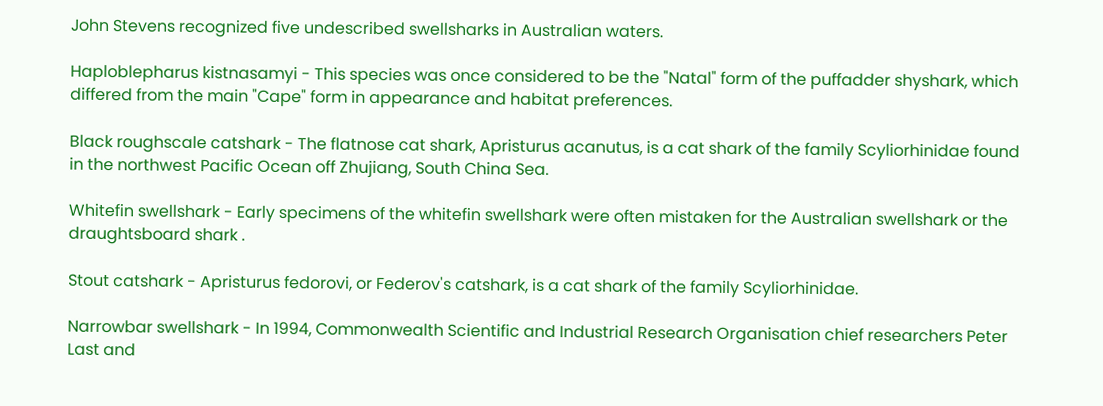John Stevens recognized five undescribed swellsharks in Australian waters.

Haploblepharus kistnasamyi - This species was once considered to be the "Natal" form of the puffadder shyshark, which differed from the main "Cape" form in appearance and habitat preferences.

Black roughscale catshark - The flatnose cat shark, Apristurus acanutus, is a cat shark of the family Scyliorhinidae found in the northwest Pacific Ocean off Zhujiang, South China Sea.

Whitefin swellshark - Early specimens of the whitefin swellshark were often mistaken for the Australian swellshark or the draughtsboard shark .

Stout catshark - Apristurus fedorovi, or Federov's catshark, is a cat shark of the family Scyliorhinidae.

Narrowbar swellshark - In 1994, Commonwealth Scientific and Industrial Research Organisation chief researchers Peter Last and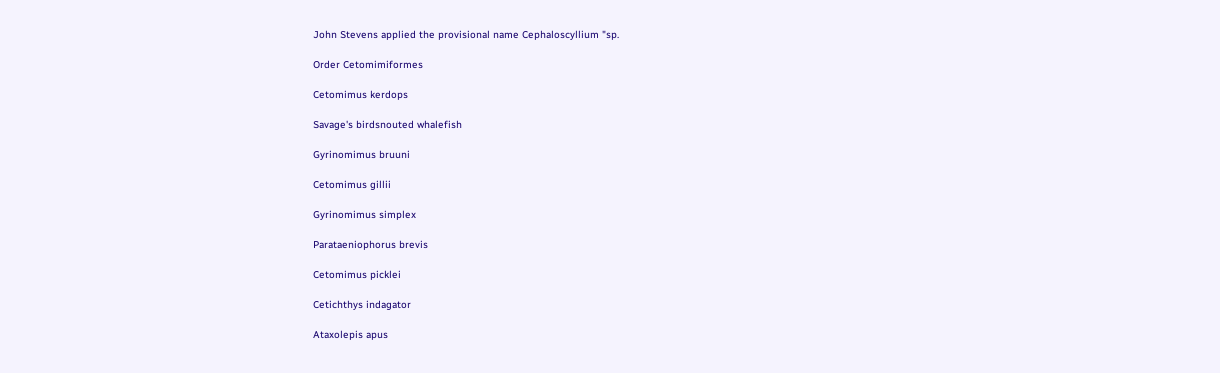John Stevens applied the provisional name Cephaloscyllium "sp.

Order Cetomimiformes

Cetomimus kerdops

Savage's birdsnouted whalefish

Gyrinomimus bruuni

Cetomimus gillii

Gyrinomimus simplex

Parataeniophorus brevis

Cetomimus picklei

Cetichthys indagator

Ataxolepis apus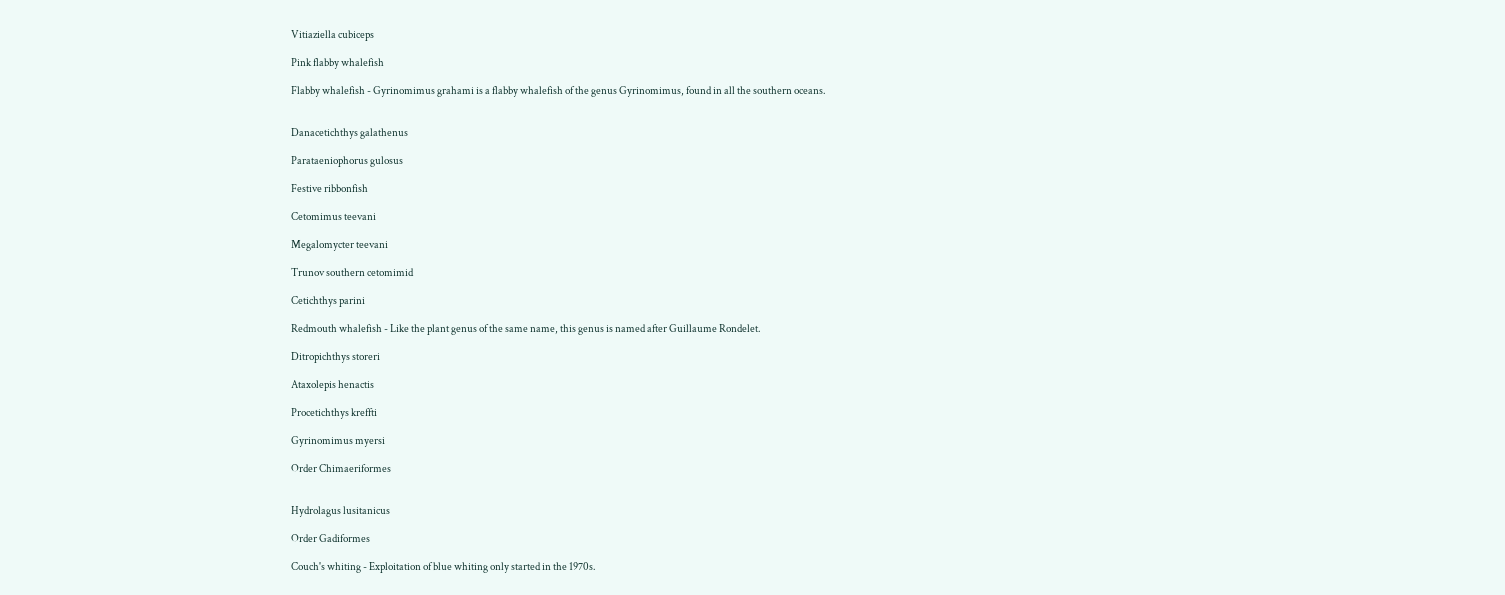Vitiaziella cubiceps

Pink flabby whalefish

Flabby whalefish - Gyrinomimus grahami is a flabby whalefish of the genus Gyrinomimus, found in all the southern oceans.


Danacetichthys galathenus

Parataeniophorus gulosus

Festive ribbonfish

Cetomimus teevani

Megalomycter teevani

Trunov southern cetomimid

Cetichthys parini

Redmouth whalefish - Like the plant genus of the same name, this genus is named after Guillaume Rondelet.

Ditropichthys storeri

Ataxolepis henactis

Procetichthys kreffti

Gyrinomimus myersi

Order Chimaeriformes


Hydrolagus lusitanicus

Order Gadiformes

Couch's whiting - Exploitation of blue whiting only started in the 1970s.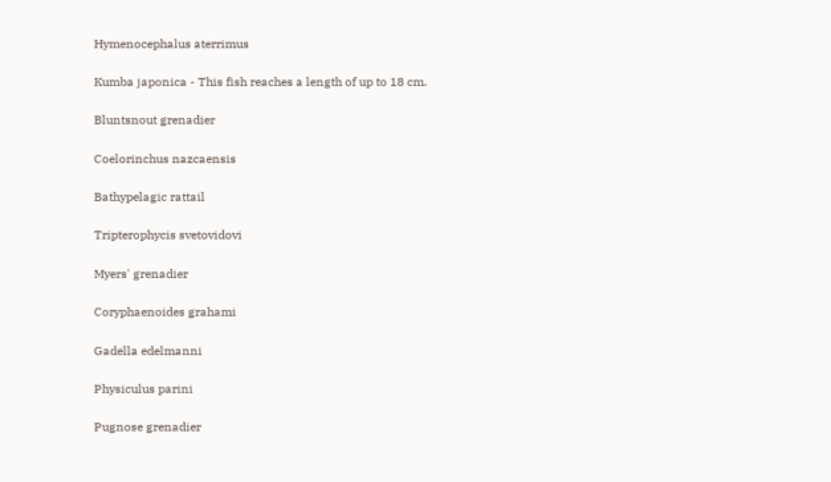Hymenocephalus aterrimus

Kumba japonica - This fish reaches a length of up to 18 cm.

Bluntsnout grenadier

Coelorinchus nazcaensis

Bathypelagic rattail

Tripterophycis svetovidovi

Myers' grenadier

Coryphaenoides grahami

Gadella edelmanni

Physiculus parini

Pugnose grenadier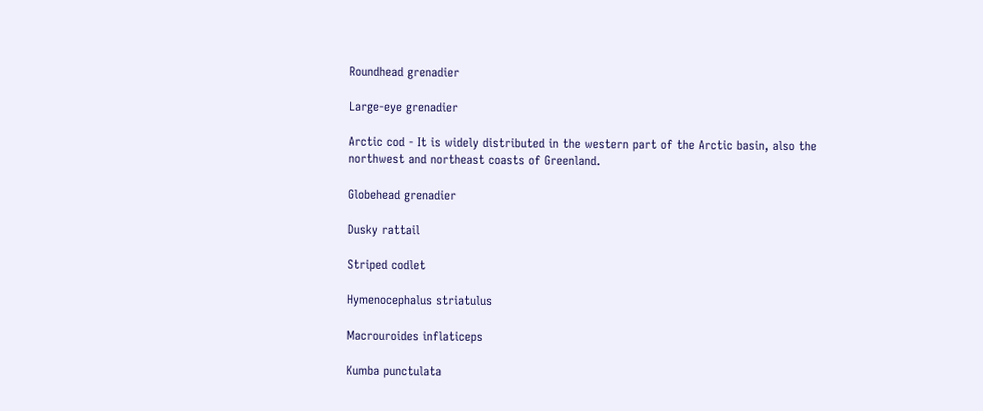Roundhead grenadier

Large-eye grenadier

Arctic cod - It is widely distributed in the western part of the Arctic basin, also the northwest and northeast coasts of Greenland.

Globehead grenadier

Dusky rattail

Striped codlet

Hymenocephalus striatulus

Macrouroides inflaticeps

Kumba punctulata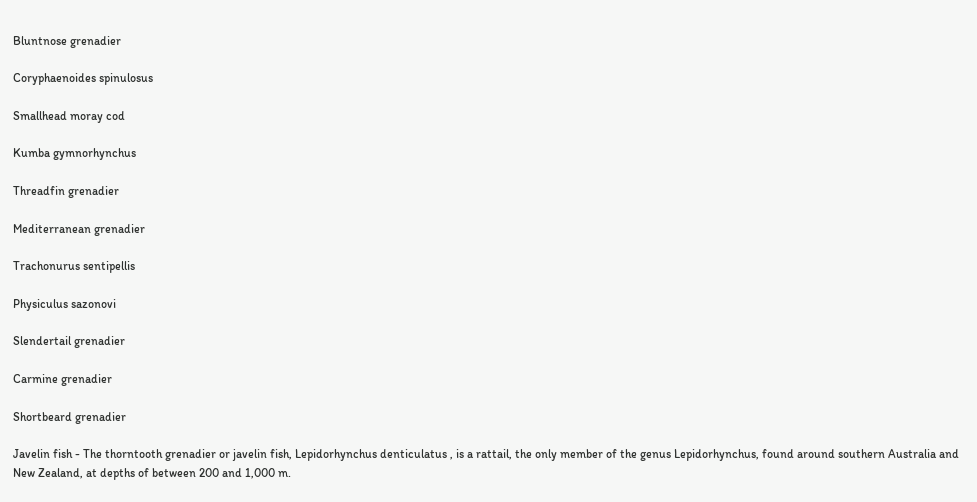Bluntnose grenadier

Coryphaenoides spinulosus

Smallhead moray cod

Kumba gymnorhynchus

Threadfin grenadier

Mediterranean grenadier

Trachonurus sentipellis

Physiculus sazonovi

Slendertail grenadier

Carmine grenadier

Shortbeard grenadier

Javelin fish - The thorntooth grenadier or javelin fish, Lepidorhynchus denticulatus , is a rattail, the only member of the genus Lepidorhynchus, found around southern Australia and New Zealand, at depths of between 200 and 1,000 m.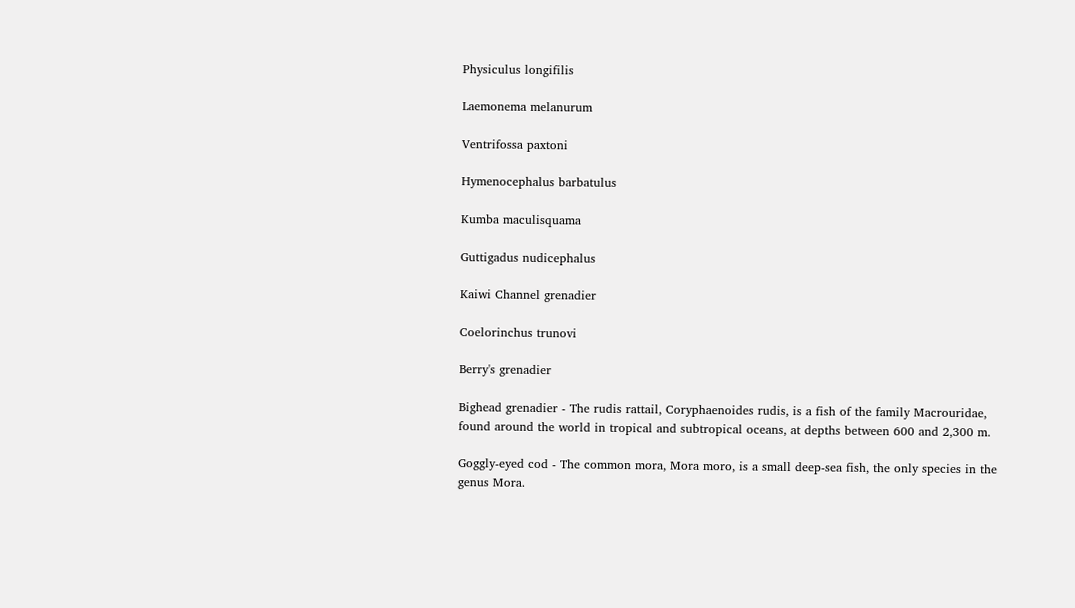Physiculus longifilis

Laemonema melanurum

Ventrifossa paxtoni

Hymenocephalus barbatulus

Kumba maculisquama

Guttigadus nudicephalus

Kaiwi Channel grenadier

Coelorinchus trunovi

Berry's grenadier

Bighead grenadier - The rudis rattail, Coryphaenoides rudis, is a fish of the family Macrouridae, found around the world in tropical and subtropical oceans, at depths between 600 and 2,300 m.

Goggly-eyed cod - The common mora, Mora moro, is a small deep-sea fish, the only species in the genus Mora.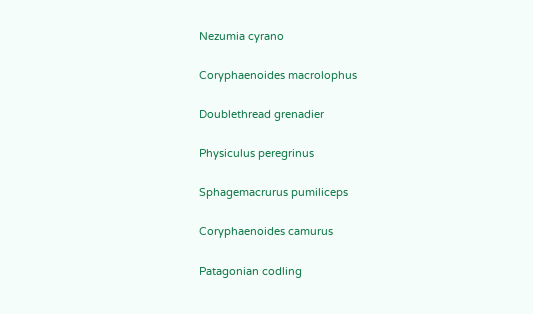Nezumia cyrano

Coryphaenoides macrolophus

Doublethread grenadier

Physiculus peregrinus

Sphagemacrurus pumiliceps

Coryphaenoides camurus

Patagonian codling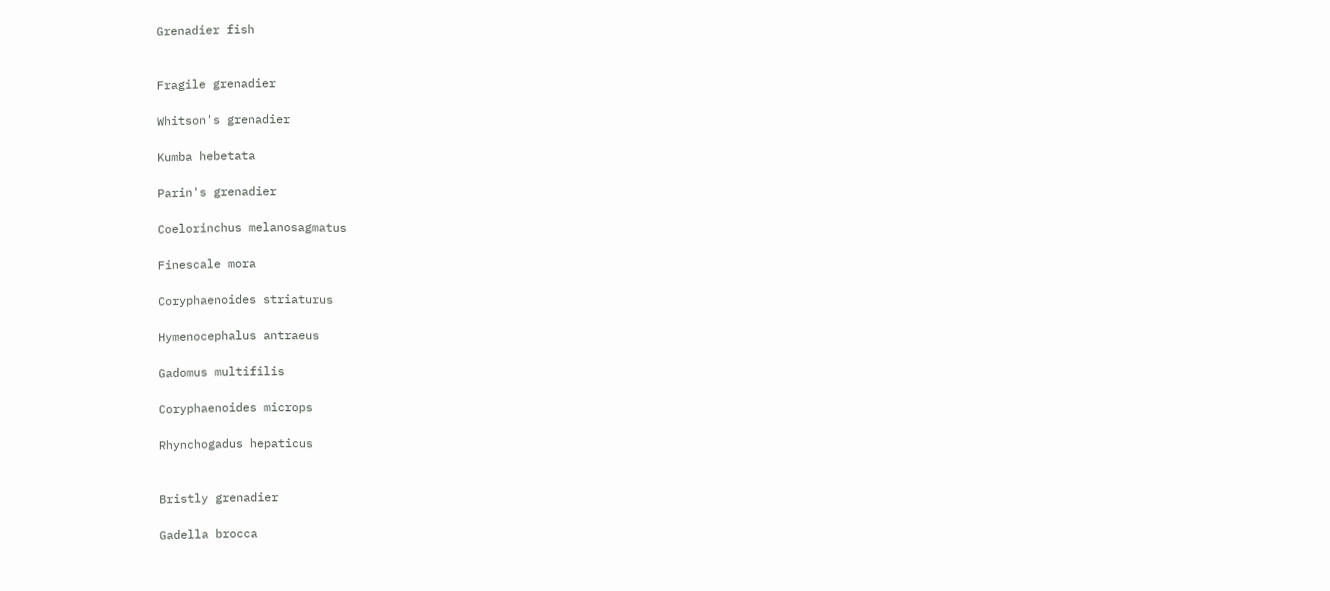Grenadier fish


Fragile grenadier

Whitson's grenadier

Kumba hebetata

Parin's grenadier

Coelorinchus melanosagmatus

Finescale mora

Coryphaenoides striaturus

Hymenocephalus antraeus

Gadomus multifilis

Coryphaenoides microps

Rhynchogadus hepaticus


Bristly grenadier

Gadella brocca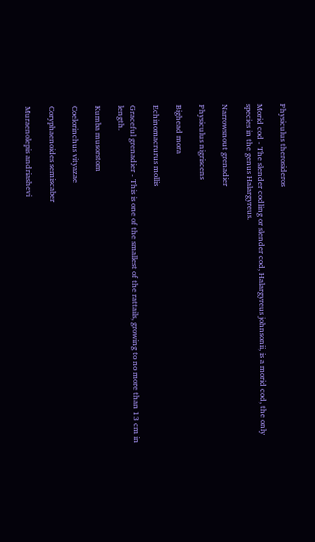Physiculus therosideros

Morid cod - The slender codling or slender cod, Halargyreus johnsonii, is a morid cod, the only species in the genus Halargyreus.

Narrowsnout grenadier

Physiculus nigriscens

Bighead mora

Echinomacrurus mollis

Graceful grenadier - This is one of the smallest of the rattails, growing to no more than 13 cm in length.

Kumba musorstom

Coelorinchus vityazae

Coryphaenoides semiscaber

Muraenolepis andriashevi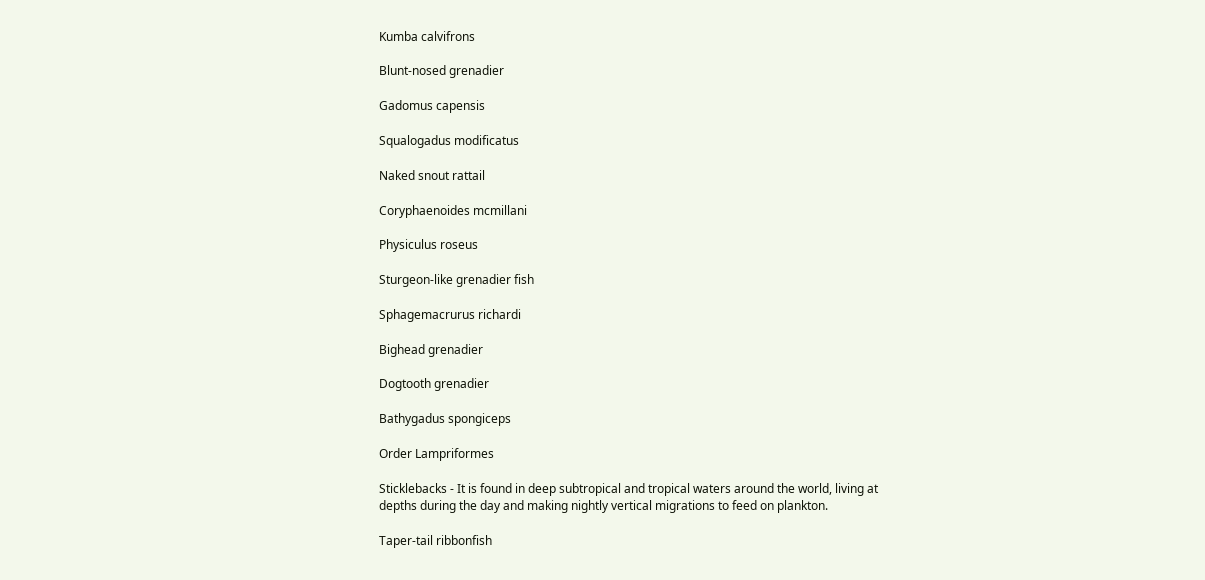Kumba calvifrons

Blunt-nosed grenadier

Gadomus capensis

Squalogadus modificatus

Naked snout rattail

Coryphaenoides mcmillani

Physiculus roseus

Sturgeon-like grenadier fish

Sphagemacrurus richardi

Bighead grenadier

Dogtooth grenadier

Bathygadus spongiceps

Order Lampriformes

Sticklebacks - It is found in deep subtropical and tropical waters around the world, living at depths during the day and making nightly vertical migrations to feed on plankton.

Taper-tail ribbonfish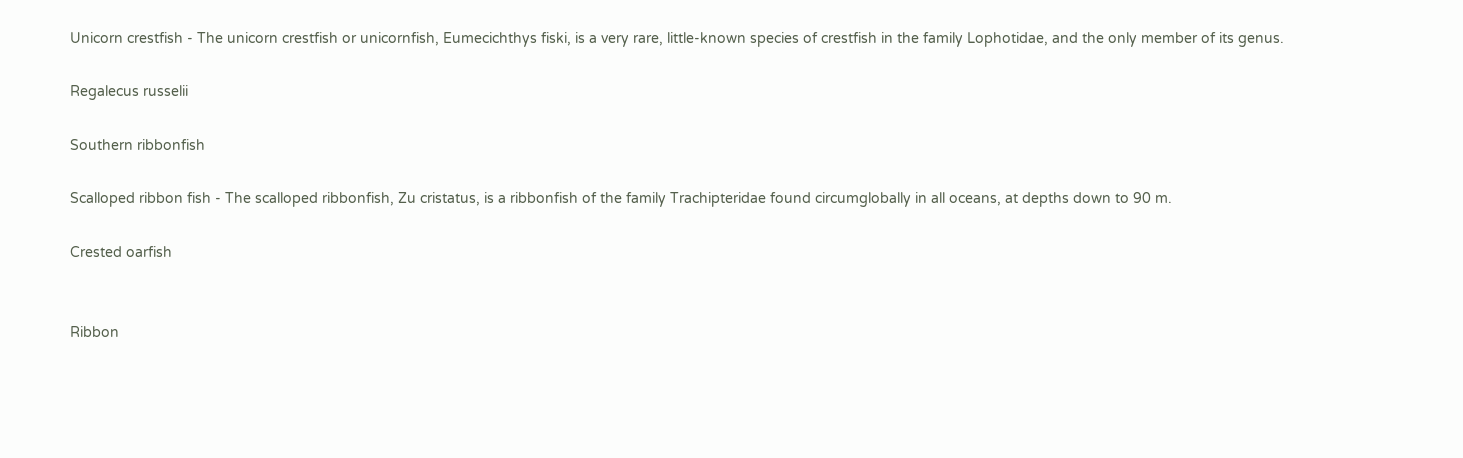Unicorn crestfish - The unicorn crestfish or unicornfish, Eumecichthys fiski, is a very rare, little-known species of crestfish in the family Lophotidae, and the only member of its genus.

Regalecus russelii

Southern ribbonfish

Scalloped ribbon fish - The scalloped ribbonfish, Zu cristatus, is a ribbonfish of the family Trachipteridae found circumglobally in all oceans, at depths down to 90 m.

Crested oarfish


Ribbon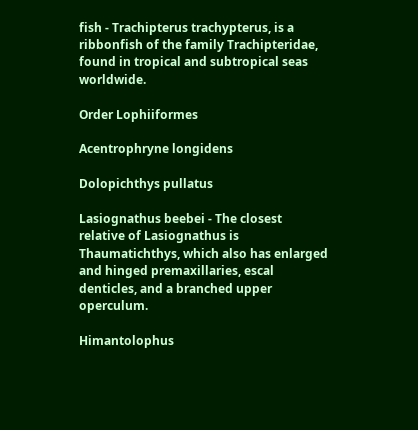fish - Trachipterus trachypterus, is a ribbonfish of the family Trachipteridae, found in tropical and subtropical seas worldwide.

Order Lophiiformes

Acentrophryne longidens

Dolopichthys pullatus

Lasiognathus beebei - The closest relative of Lasiognathus is Thaumatichthys, which also has enlarged and hinged premaxillaries, escal denticles, and a branched upper operculum.

Himantolophus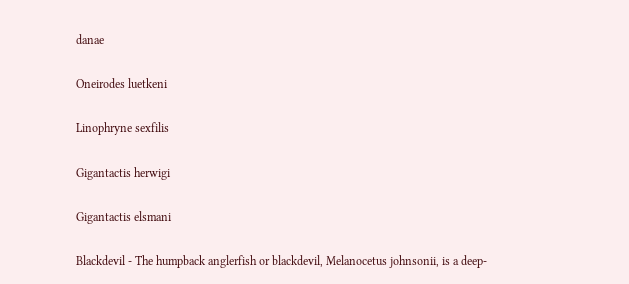danae

Oneirodes luetkeni

Linophryne sexfilis

Gigantactis herwigi

Gigantactis elsmani

Blackdevil - The humpback anglerfish or blackdevil, Melanocetus johnsonii, is a deep-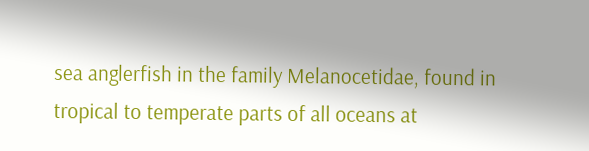sea anglerfish in the family Melanocetidae, found in tropical to temperate parts of all oceans at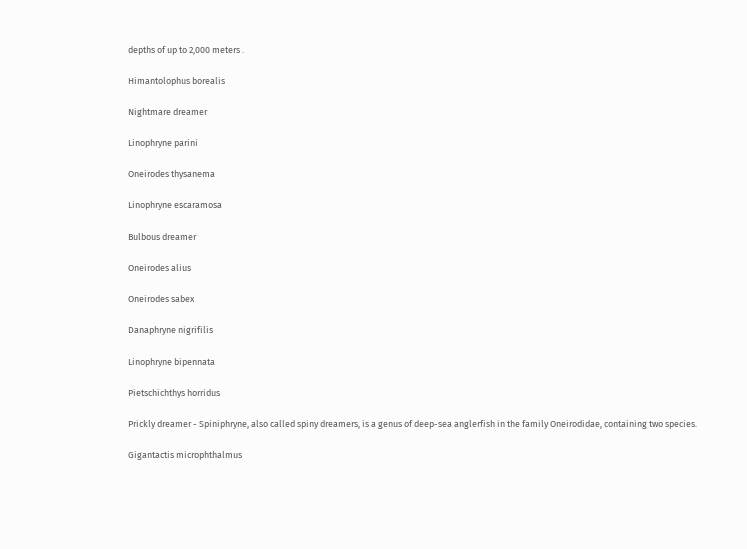depths of up to 2,000 meters .

Himantolophus borealis

Nightmare dreamer

Linophryne parini

Oneirodes thysanema

Linophryne escaramosa

Bulbous dreamer

Oneirodes alius

Oneirodes sabex

Danaphryne nigrifilis

Linophryne bipennata

Pietschichthys horridus

Prickly dreamer - Spiniphryne, also called spiny dreamers, is a genus of deep-sea anglerfish in the family Oneirodidae, containing two species.

Gigantactis microphthalmus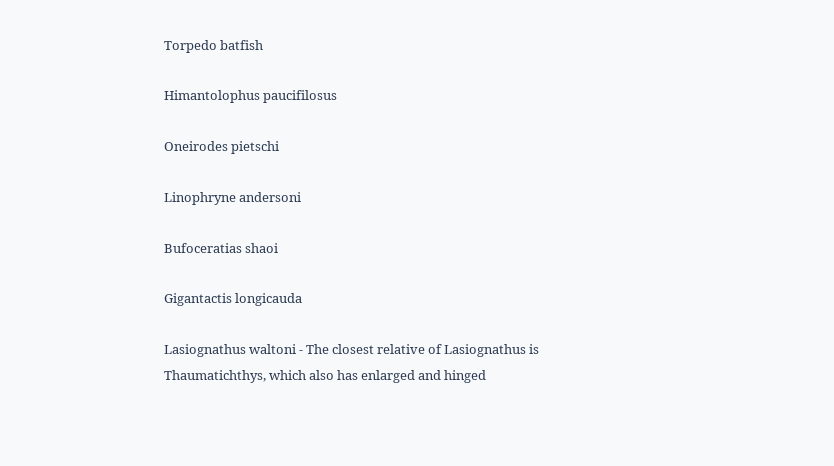Torpedo batfish

Himantolophus paucifilosus

Oneirodes pietschi

Linophryne andersoni

Bufoceratias shaoi

Gigantactis longicauda

Lasiognathus waltoni - The closest relative of Lasiognathus is Thaumatichthys, which also has enlarged and hinged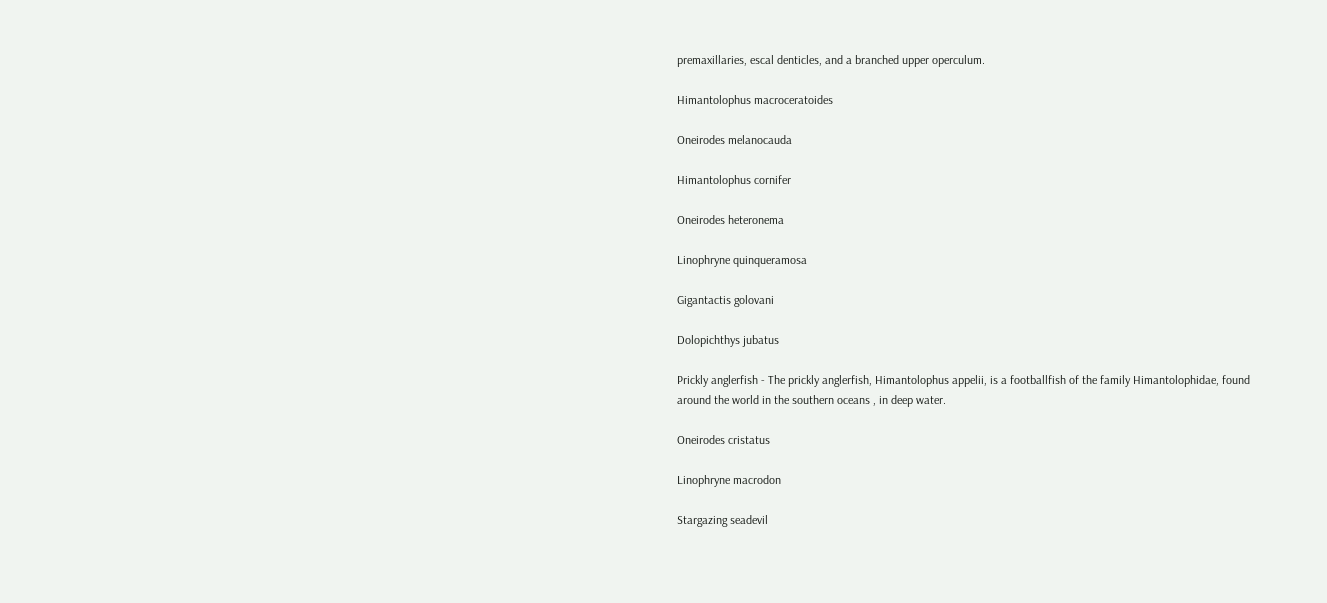premaxillaries, escal denticles, and a branched upper operculum.

Himantolophus macroceratoides

Oneirodes melanocauda

Himantolophus cornifer

Oneirodes heteronema

Linophryne quinqueramosa

Gigantactis golovani

Dolopichthys jubatus

Prickly anglerfish - The prickly anglerfish, Himantolophus appelii, is a footballfish of the family Himantolophidae, found around the world in the southern oceans , in deep water.

Oneirodes cristatus

Linophryne macrodon

Stargazing seadevil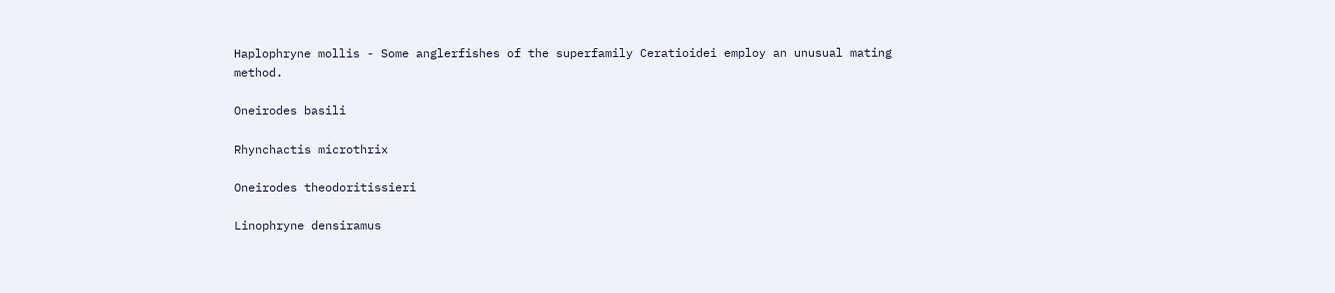Haplophryne mollis - Some anglerfishes of the superfamily Ceratioidei employ an unusual mating method.

Oneirodes basili

Rhynchactis microthrix

Oneirodes theodoritissieri

Linophryne densiramus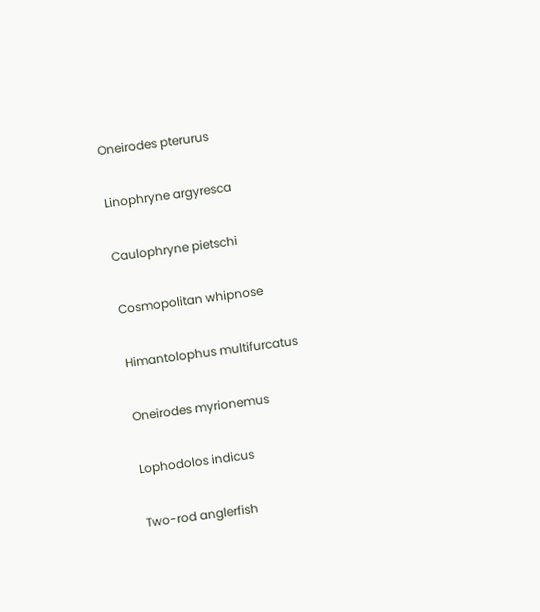Oneirodes pterurus

Linophryne argyresca

Caulophryne pietschi

Cosmopolitan whipnose

Himantolophus multifurcatus

Oneirodes myrionemus

Lophodolos indicus

Two-rod anglerfish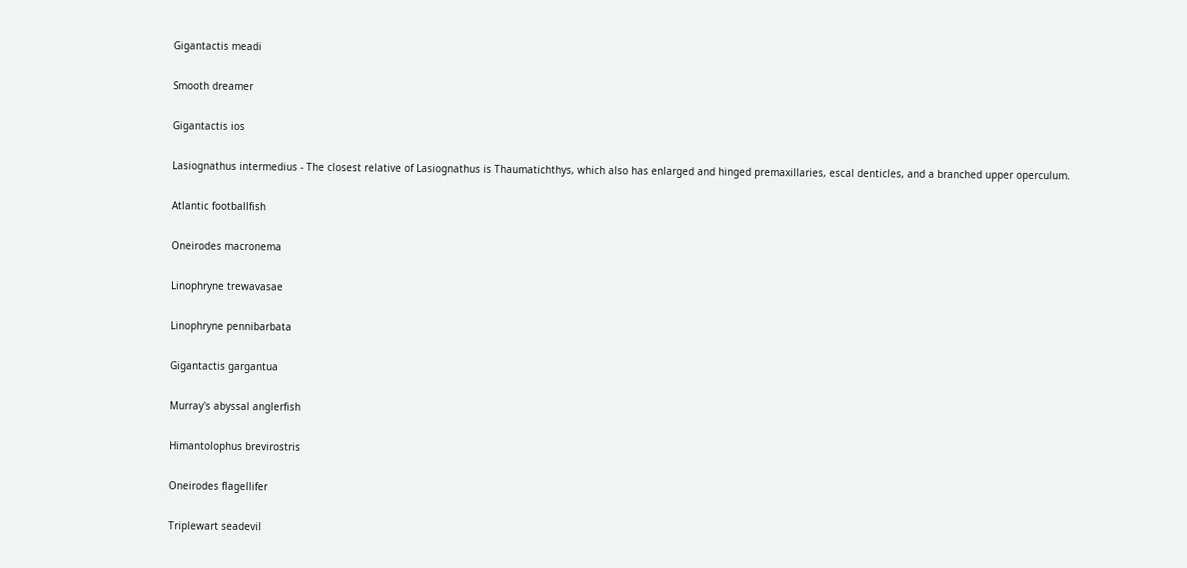Gigantactis meadi

Smooth dreamer

Gigantactis ios

Lasiognathus intermedius - The closest relative of Lasiognathus is Thaumatichthys, which also has enlarged and hinged premaxillaries, escal denticles, and a branched upper operculum.

Atlantic footballfish

Oneirodes macronema

Linophryne trewavasae

Linophryne pennibarbata

Gigantactis gargantua

Murray's abyssal anglerfish

Himantolophus brevirostris

Oneirodes flagellifer

Triplewart seadevil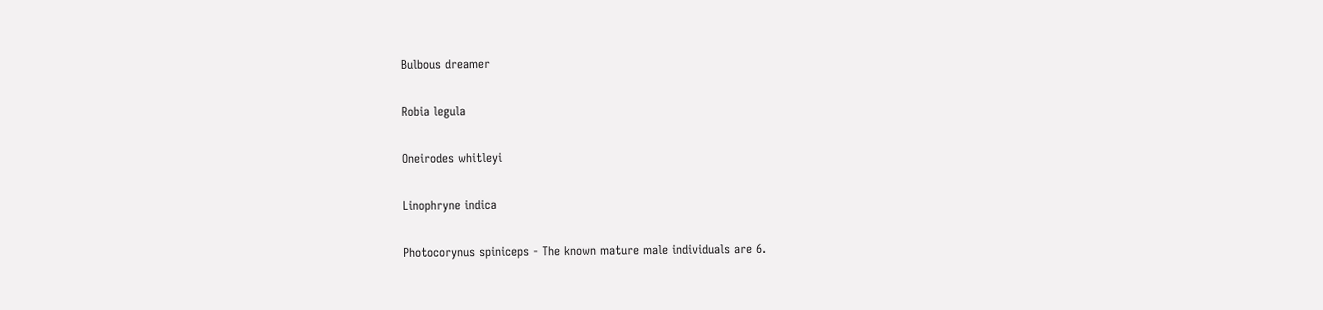Bulbous dreamer

Robia legula

Oneirodes whitleyi

Linophryne indica

Photocorynus spiniceps - The known mature male individuals are 6.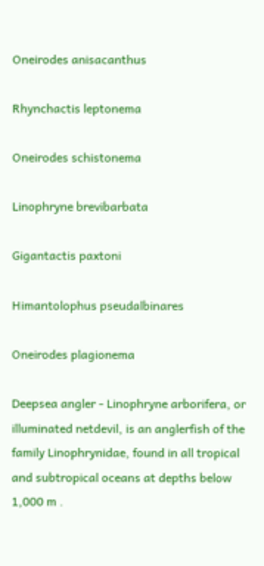Oneirodes anisacanthus

Rhynchactis leptonema

Oneirodes schistonema

Linophryne brevibarbata

Gigantactis paxtoni

Himantolophus pseudalbinares

Oneirodes plagionema

Deepsea angler - Linophryne arborifera, or illuminated netdevil, is an anglerfish of the family Linophrynidae, found in all tropical and subtropical oceans at depths below 1,000 m .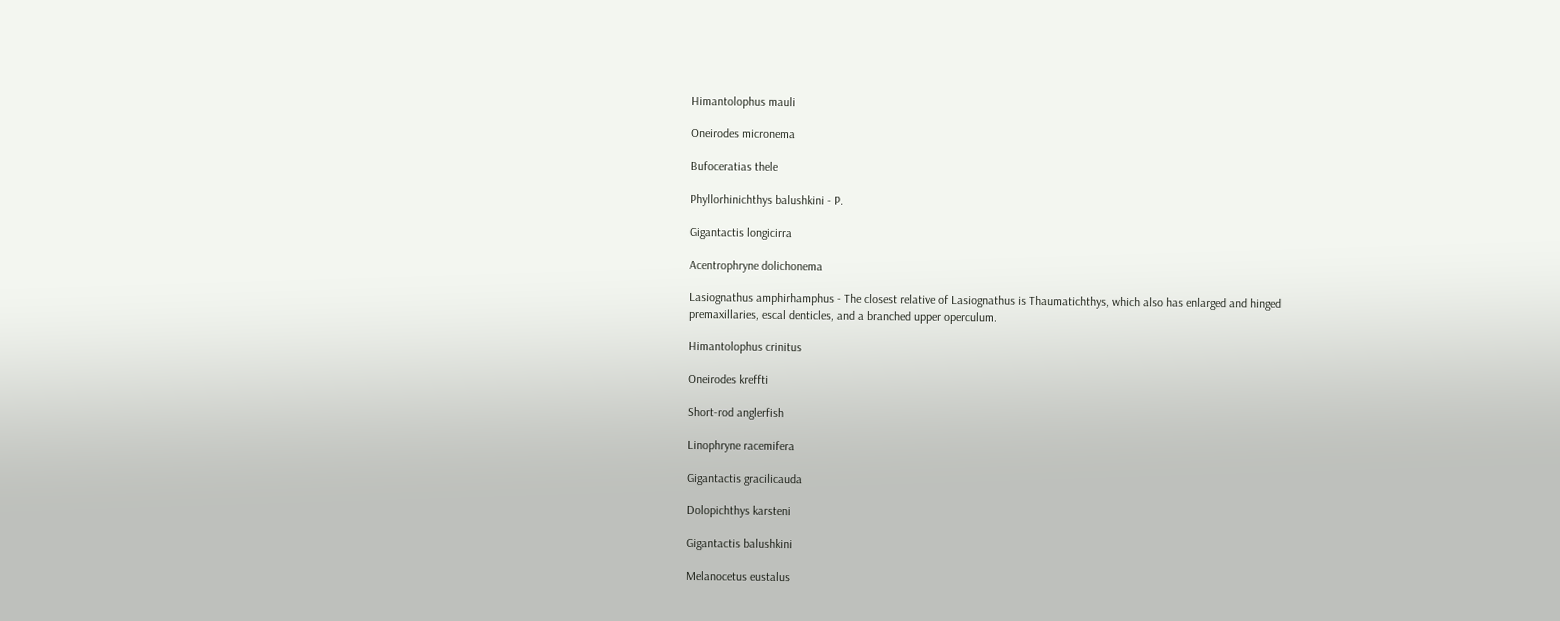Himantolophus mauli

Oneirodes micronema

Bufoceratias thele

Phyllorhinichthys balushkini - P.

Gigantactis longicirra

Acentrophryne dolichonema

Lasiognathus amphirhamphus - The closest relative of Lasiognathus is Thaumatichthys, which also has enlarged and hinged premaxillaries, escal denticles, and a branched upper operculum.

Himantolophus crinitus

Oneirodes kreffti

Short-rod anglerfish

Linophryne racemifera

Gigantactis gracilicauda

Dolopichthys karsteni

Gigantactis balushkini

Melanocetus eustalus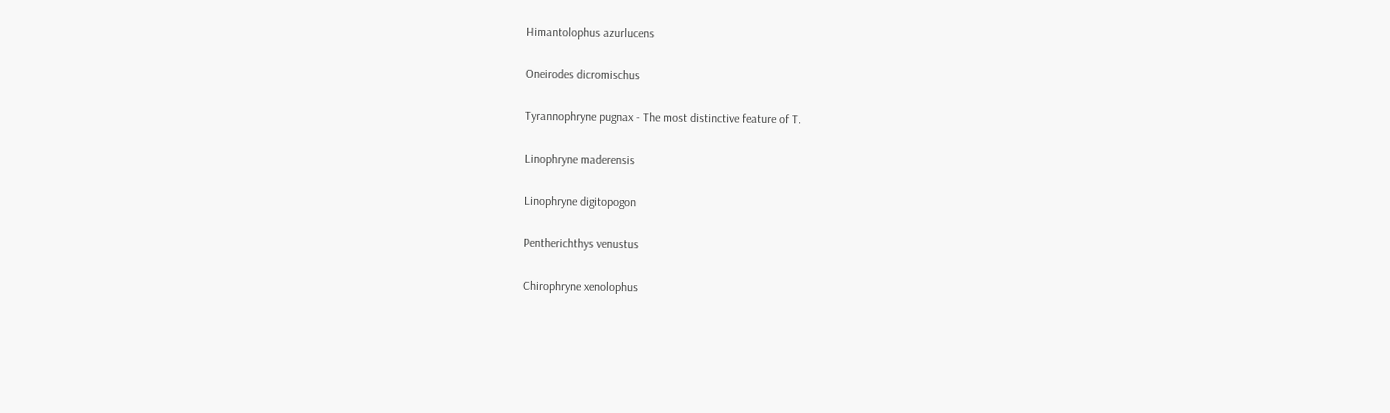Himantolophus azurlucens

Oneirodes dicromischus

Tyrannophryne pugnax - The most distinctive feature of T.

Linophryne maderensis

Linophryne digitopogon

Pentherichthys venustus

Chirophryne xenolophus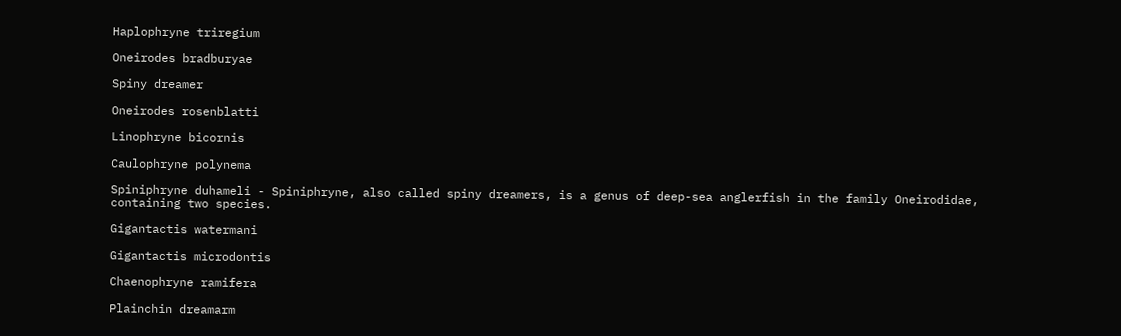Haplophryne triregium

Oneirodes bradburyae

Spiny dreamer

Oneirodes rosenblatti

Linophryne bicornis

Caulophryne polynema

Spiniphryne duhameli - Spiniphryne, also called spiny dreamers, is a genus of deep-sea anglerfish in the family Oneirodidae, containing two species.

Gigantactis watermani

Gigantactis microdontis

Chaenophryne ramifera

Plainchin dreamarm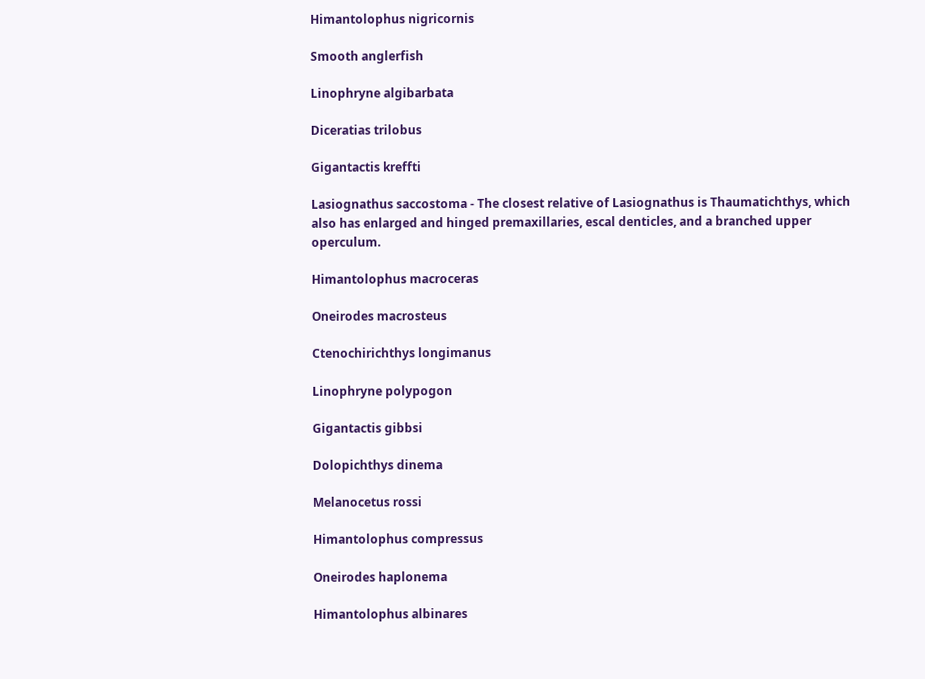Himantolophus nigricornis

Smooth anglerfish

Linophryne algibarbata

Diceratias trilobus

Gigantactis kreffti

Lasiognathus saccostoma - The closest relative of Lasiognathus is Thaumatichthys, which also has enlarged and hinged premaxillaries, escal denticles, and a branched upper operculum.

Himantolophus macroceras

Oneirodes macrosteus

Ctenochirichthys longimanus

Linophryne polypogon

Gigantactis gibbsi

Dolopichthys dinema

Melanocetus rossi

Himantolophus compressus

Oneirodes haplonema

Himantolophus albinares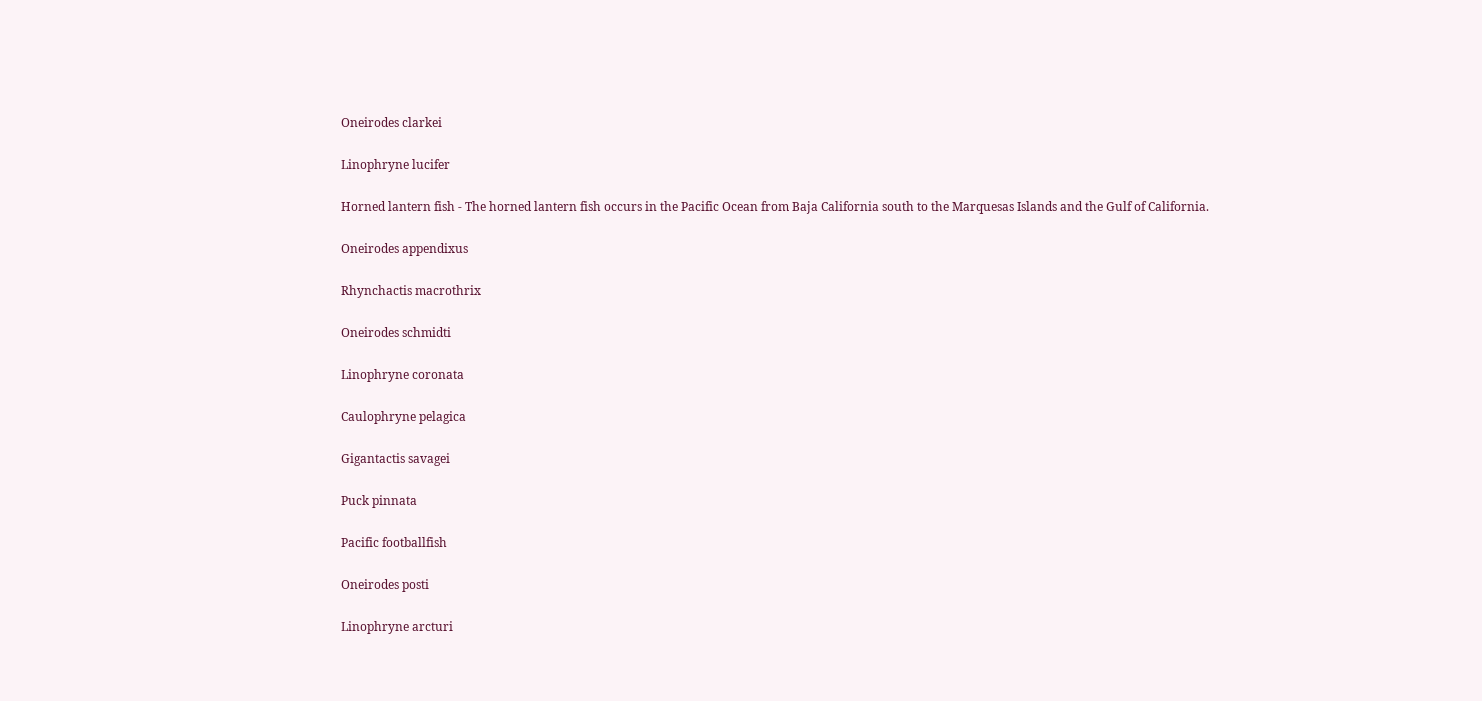Oneirodes clarkei

Linophryne lucifer

Horned lantern fish - The horned lantern fish occurs in the Pacific Ocean from Baja California south to the Marquesas Islands and the Gulf of California.

Oneirodes appendixus

Rhynchactis macrothrix

Oneirodes schmidti

Linophryne coronata

Caulophryne pelagica

Gigantactis savagei

Puck pinnata

Pacific footballfish

Oneirodes posti

Linophryne arcturi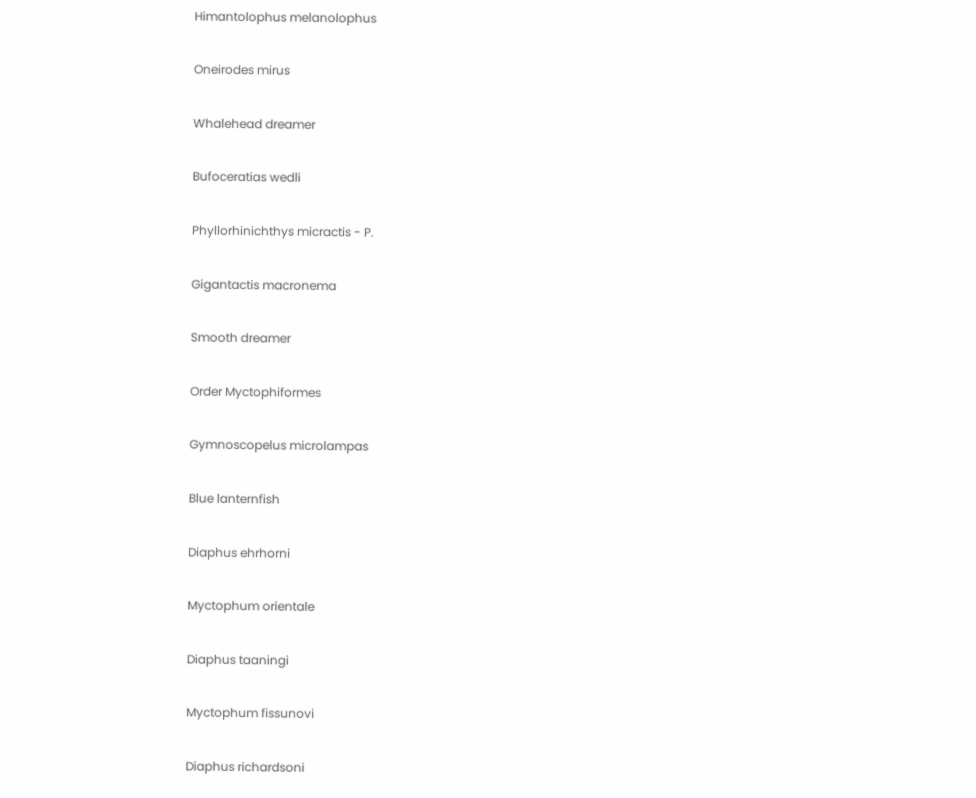Himantolophus melanolophus

Oneirodes mirus

Whalehead dreamer

Bufoceratias wedli

Phyllorhinichthys micractis - P.

Gigantactis macronema

Smooth dreamer

Order Myctophiformes

Gymnoscopelus microlampas

Blue lanternfish

Diaphus ehrhorni

Myctophum orientale

Diaphus taaningi

Myctophum fissunovi

Diaphus richardsoni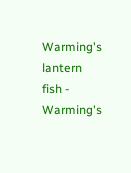Warming's lantern fish - Warming's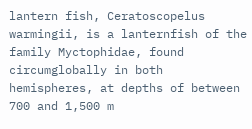lantern fish, Ceratoscopelus warmingii, is a lanternfish of the family Myctophidae, found circumglobally in both hemispheres, at depths of between 700 and 1,500 m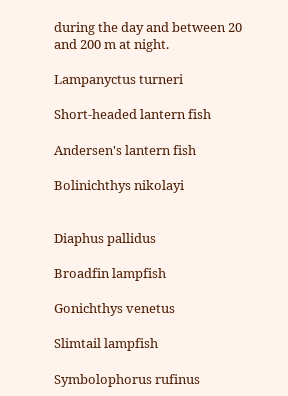during the day and between 20 and 200 m at night.

Lampanyctus turneri

Short-headed lantern fish

Andersen's lantern fish

Bolinichthys nikolayi


Diaphus pallidus

Broadfin lampfish

Gonichthys venetus

Slimtail lampfish

Symbolophorus rufinus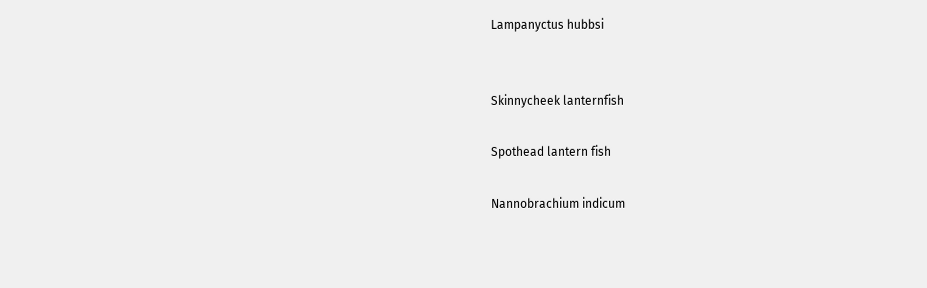Lampanyctus hubbsi


Skinnycheek lanternfish

Spothead lantern fish

Nannobrachium indicum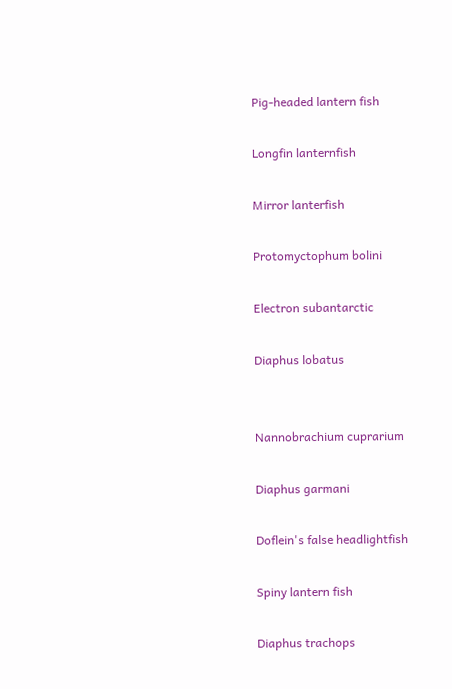Pig-headed lantern fish

Longfin lanternfish

Mirror lanterfish

Protomyctophum bolini

Electron subantarctic

Diaphus lobatus


Nannobrachium cuprarium

Diaphus garmani

Doflein's false headlightfish

Spiny lantern fish

Diaphus trachops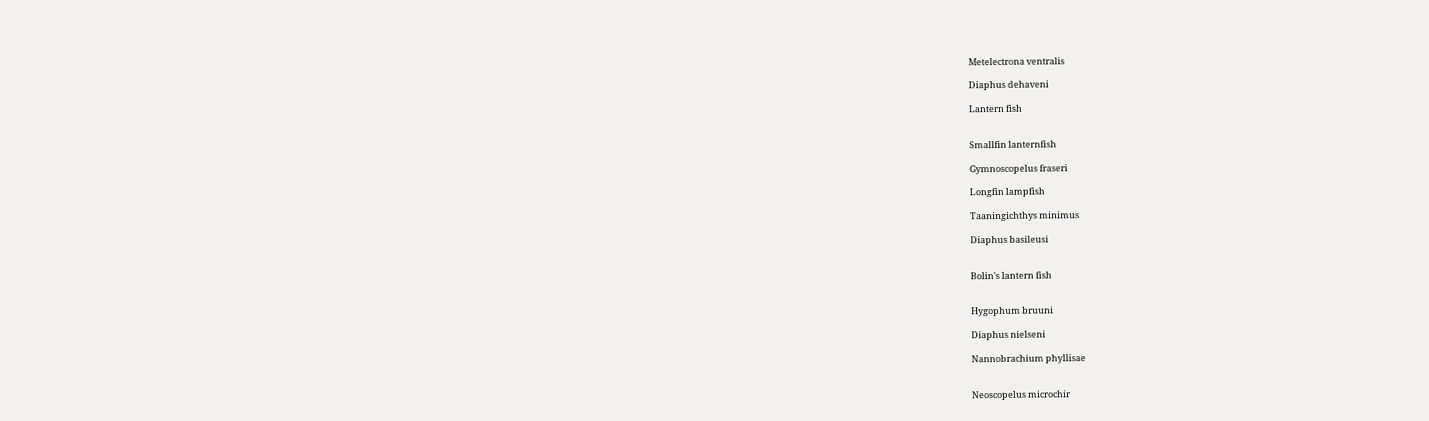Metelectrona ventralis

Diaphus dehaveni

Lantern fish


Smallfin lanternfish

Gymnoscopelus fraseri

Longfin lampfish

Taaningichthys minimus

Diaphus basileusi


Bolin's lantern fish


Hygophum bruuni

Diaphus nielseni

Nannobrachium phyllisae


Neoscopelus microchir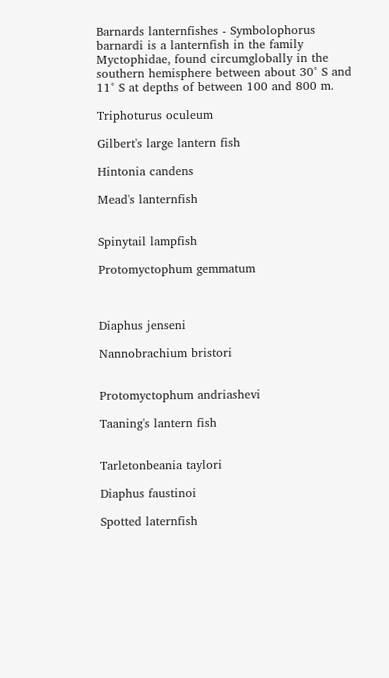Barnards lanternfishes - Symbolophorus barnardi is a lanternfish in the family Myctophidae, found circumglobally in the southern hemisphere between about 30° S and 11° S at depths of between 100 and 800 m.

Triphoturus oculeum

Gilbert's large lantern fish

Hintonia candens

Mead's lanternfish


Spinytail lampfish

Protomyctophum gemmatum



Diaphus jenseni

Nannobrachium bristori


Protomyctophum andriashevi

Taaning's lantern fish


Tarletonbeania taylori

Diaphus faustinoi

Spotted laternfish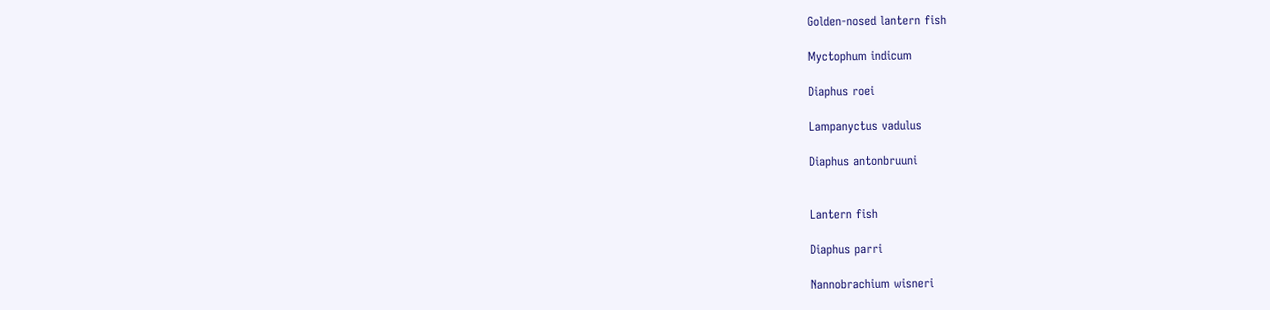Golden-nosed lantern fish

Myctophum indicum

Diaphus roei

Lampanyctus vadulus

Diaphus antonbruuni


Lantern fish

Diaphus parri

Nannobrachium wisneri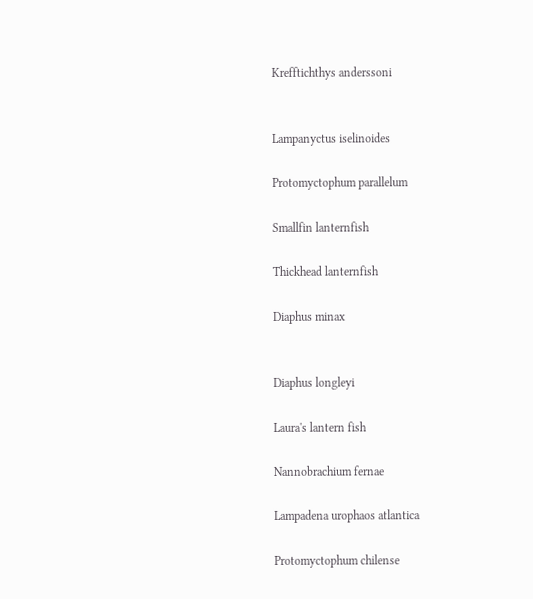Krefftichthys anderssoni


Lampanyctus iselinoides

Protomyctophum parallelum

Smallfin lanternfish

Thickhead lanternfish

Diaphus minax


Diaphus longleyi

Laura's lantern fish

Nannobrachium fernae

Lampadena urophaos atlantica

Protomyctophum chilense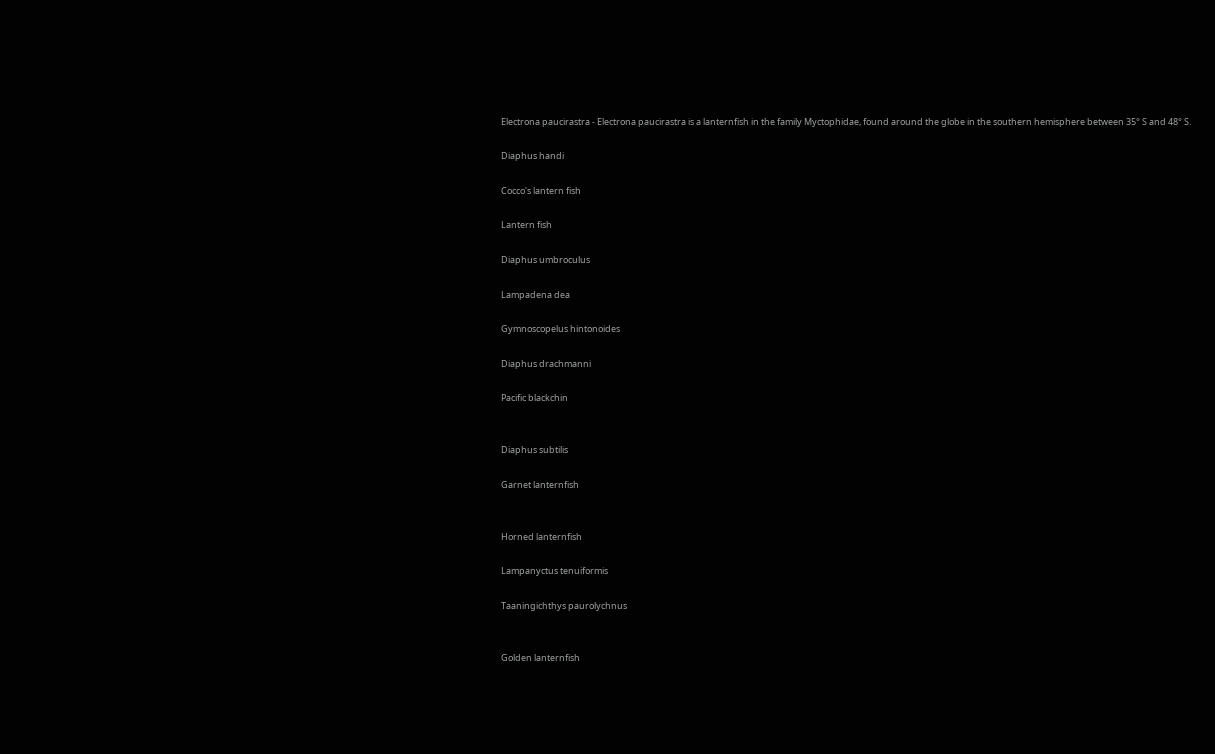Electrona paucirastra - Electrona paucirastra is a lanternfish in the family Myctophidae, found around the globe in the southern hemisphere between 35° S and 48° S.

Diaphus handi

Cocco's lantern fish

Lantern fish

Diaphus umbroculus

Lampadena dea

Gymnoscopelus hintonoides

Diaphus drachmanni

Pacific blackchin


Diaphus subtilis

Garnet lanternfish


Horned lanternfish

Lampanyctus tenuiformis

Taaningichthys paurolychnus


Golden lanternfish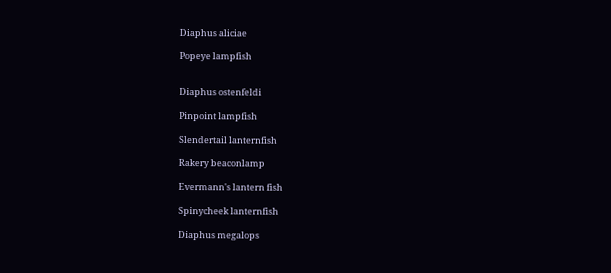Diaphus aliciae

Popeye lampfish


Diaphus ostenfeldi

Pinpoint lampfish

Slendertail lanternfish

Rakery beaconlamp

Evermann's lantern fish

Spinycheek lanternfish

Diaphus megalops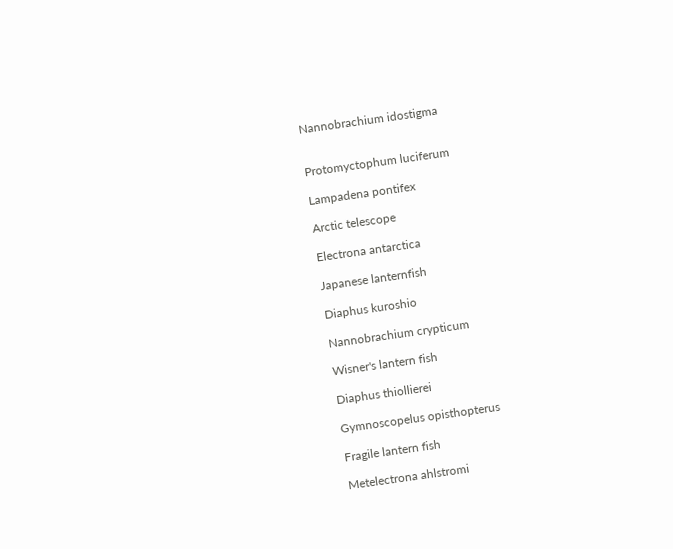Nannobrachium idostigma


Protomyctophum luciferum

Lampadena pontifex

Arctic telescope

Electrona antarctica

Japanese lanternfish

Diaphus kuroshio

Nannobrachium crypticum

Wisner's lantern fish

Diaphus thiollierei

Gymnoscopelus opisthopterus

Fragile lantern fish

Metelectrona ahlstromi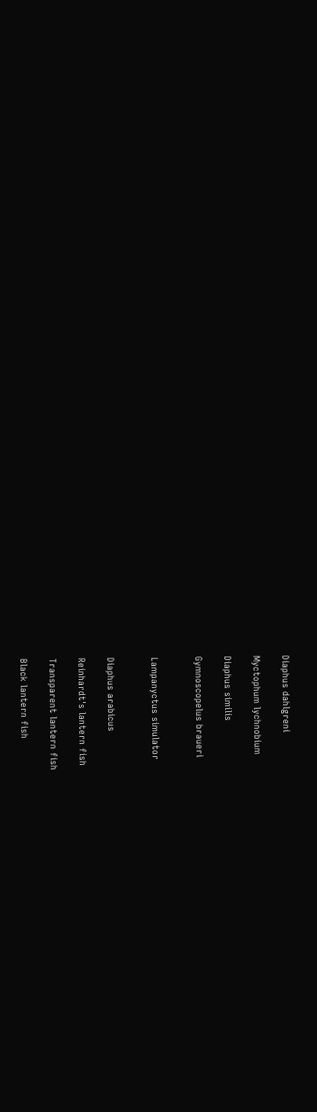Diaphus dahlgreni

Myctophum lychnobium

Diaphus similis

Gymnoscopelus braueri


Lampanyctus simulator


Diaphus arabicus

Reinhardt's lantern fish

Transparent lantern fish

Black lantern fish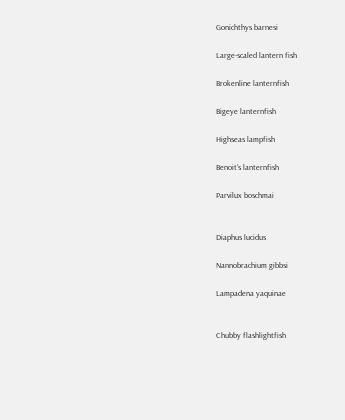Gonichthys barnesi

Large-scaled lantern fish

Brokenline lanternfish

Bigeye lanternfish

Highseas lampfish

Benoit's lanternfish

Parvilux boschmai


Diaphus lucidus

Nannobrachium gibbsi

Lampadena yaquinae


Chubby flashlightfish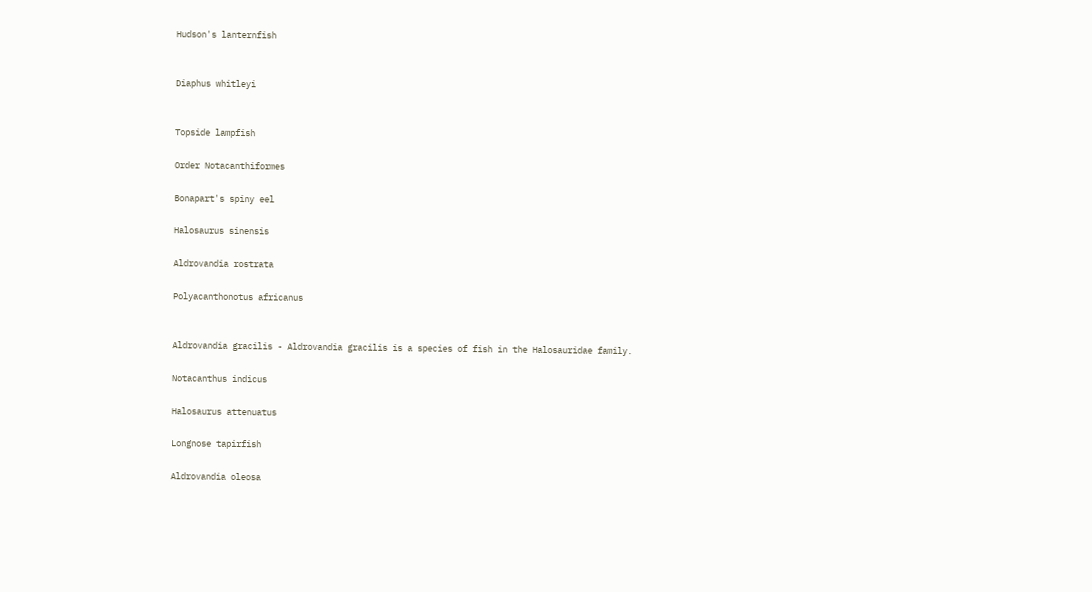Hudson's lanternfish


Diaphus whitleyi


Topside lampfish

Order Notacanthiformes

Bonapart's spiny eel

Halosaurus sinensis

Aldrovandia rostrata

Polyacanthonotus africanus


Aldrovandia gracilis - Aldrovandia gracilis is a species of fish in the Halosauridae family.

Notacanthus indicus

Halosaurus attenuatus

Longnose tapirfish

Aldrovandia oleosa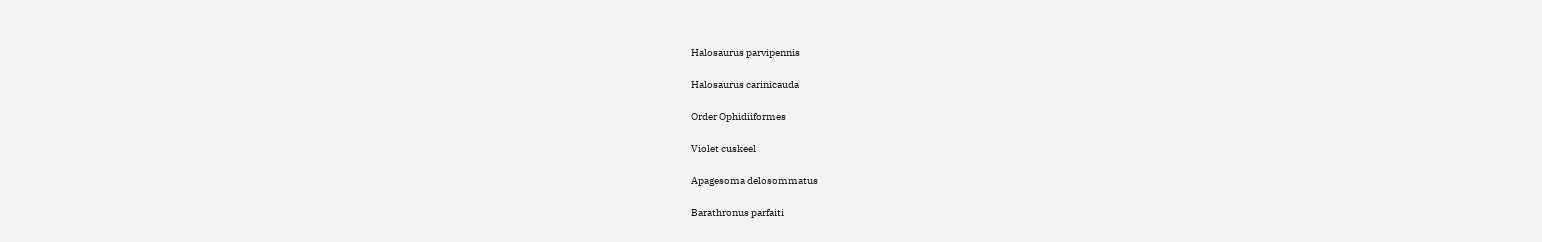Halosaurus parvipennis

Halosaurus carinicauda

Order Ophidiiformes

Violet cuskeel

Apagesoma delosommatus

Barathronus parfaiti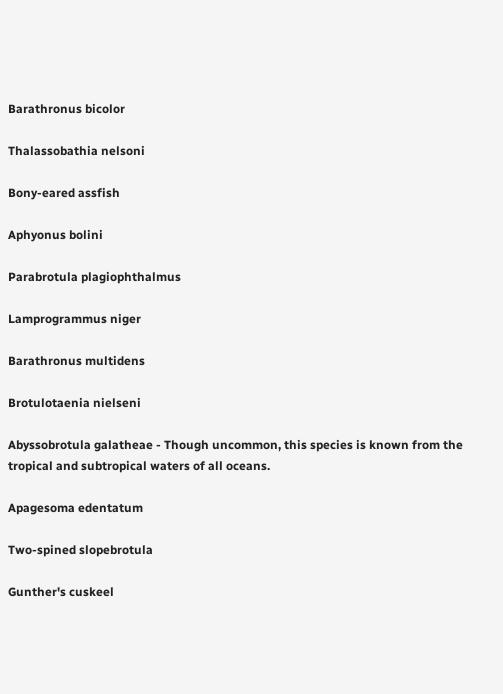Barathronus bicolor

Thalassobathia nelsoni

Bony-eared assfish

Aphyonus bolini

Parabrotula plagiophthalmus

Lamprogrammus niger

Barathronus multidens

Brotulotaenia nielseni

Abyssobrotula galatheae - Though uncommon, this species is known from the tropical and subtropical waters of all oceans.

Apagesoma edentatum

Two-spined slopebrotula

Gunther's cuskeel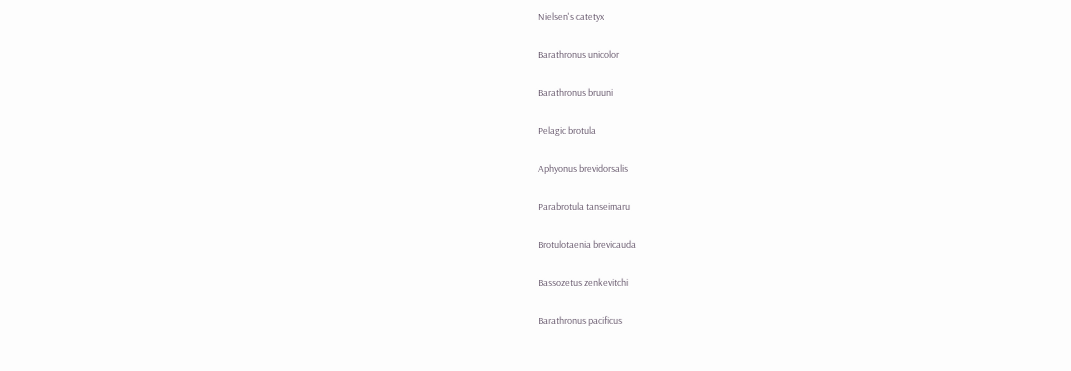Nielsen's catetyx

Barathronus unicolor

Barathronus bruuni

Pelagic brotula

Aphyonus brevidorsalis

Parabrotula tanseimaru

Brotulotaenia brevicauda

Bassozetus zenkevitchi

Barathronus pacificus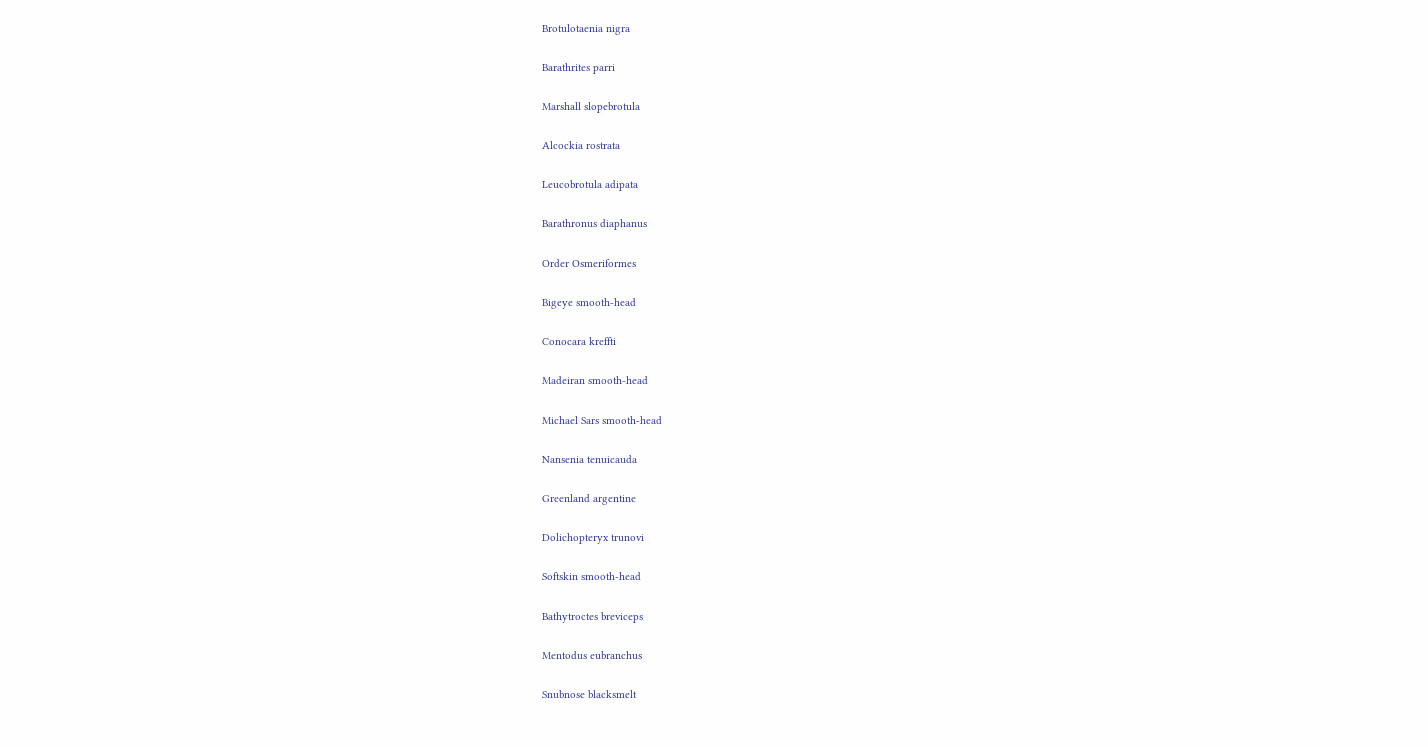Brotulotaenia nigra

Barathrites parri

Marshall slopebrotula

Alcockia rostrata

Leucobrotula adipata

Barathronus diaphanus

Order Osmeriformes

Bigeye smooth-head

Conocara kreffti

Madeiran smooth-head

Michael Sars smooth-head

Nansenia tenuicauda

Greenland argentine

Dolichopteryx trunovi

Softskin smooth-head

Bathytroctes breviceps

Mentodus eubranchus

Snubnose blacksmelt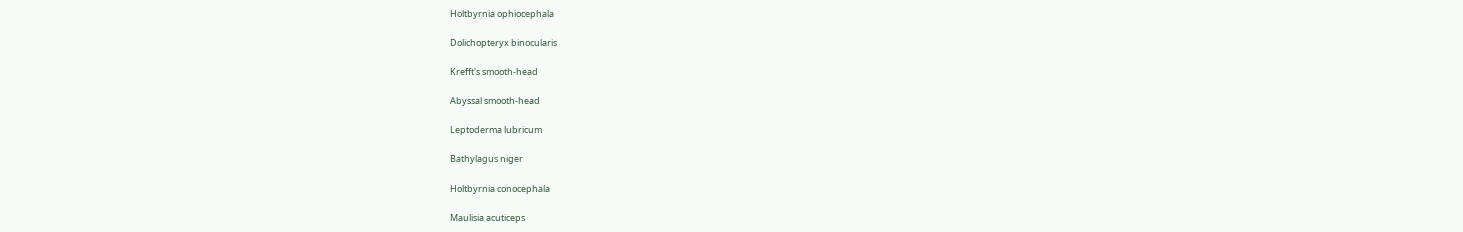Holtbyrnia ophiocephala

Dolichopteryx binocularis

Krefft's smooth-head

Abyssal smooth-head

Leptoderma lubricum

Bathylagus niger

Holtbyrnia conocephala

Maulisia acuticeps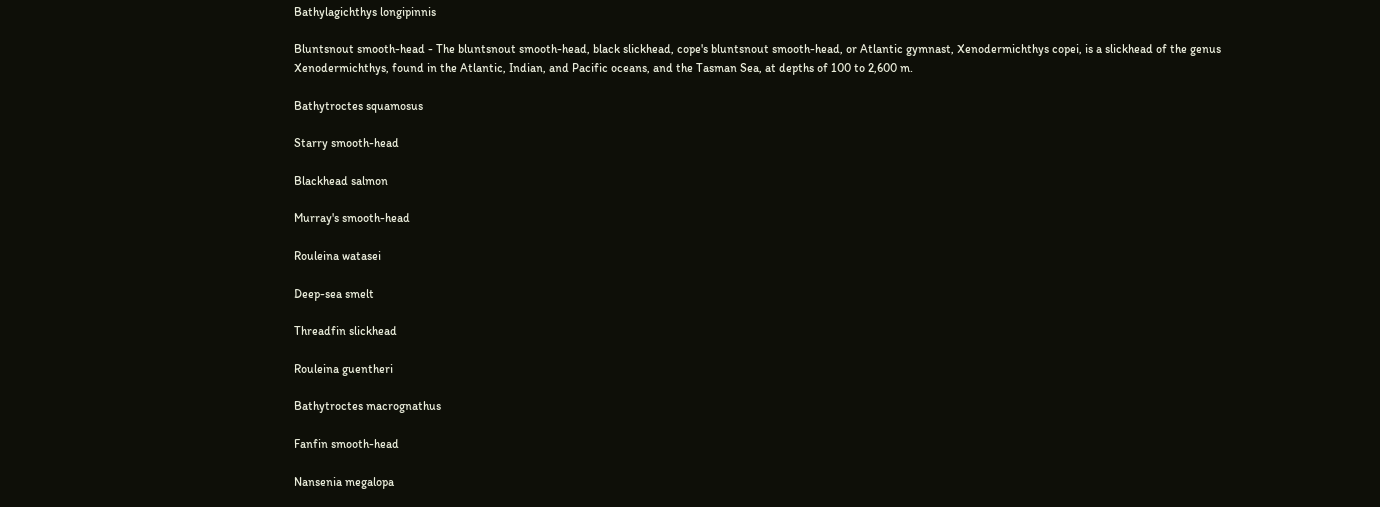Bathylagichthys longipinnis

Bluntsnout smooth-head - The bluntsnout smooth-head, black slickhead, cope's bluntsnout smooth-head, or Atlantic gymnast, Xenodermichthys copei, is a slickhead of the genus Xenodermichthys, found in the Atlantic, Indian, and Pacific oceans, and the Tasman Sea, at depths of 100 to 2,600 m.

Bathytroctes squamosus

Starry smooth-head

Blackhead salmon

Murray's smooth-head

Rouleina watasei

Deep-sea smelt

Threadfin slickhead

Rouleina guentheri

Bathytroctes macrognathus

Fanfin smooth-head

Nansenia megalopa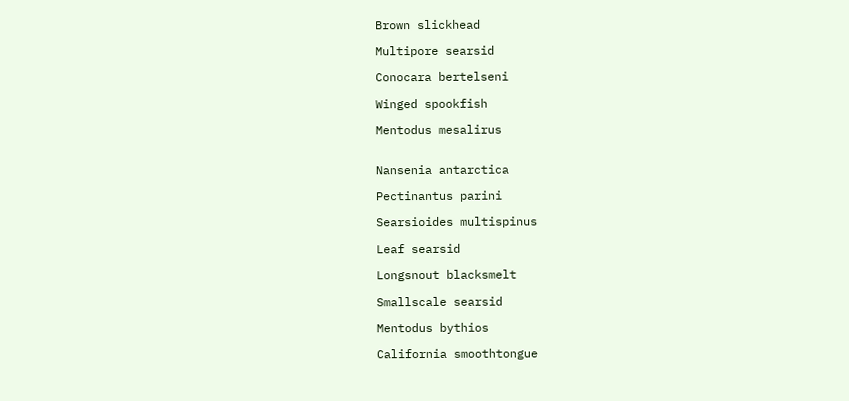Brown slickhead

Multipore searsid

Conocara bertelseni

Winged spookfish

Mentodus mesalirus


Nansenia antarctica

Pectinantus parini

Searsioides multispinus

Leaf searsid

Longsnout blacksmelt

Smallscale searsid

Mentodus bythios

California smoothtongue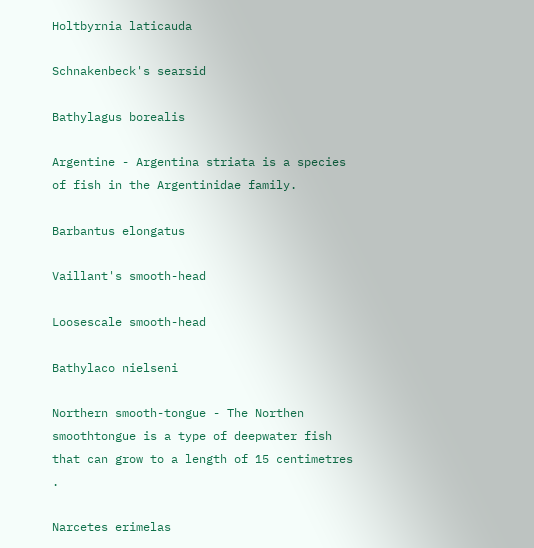Holtbyrnia laticauda

Schnakenbeck's searsid

Bathylagus borealis

Argentine - Argentina striata is a species of fish in the Argentinidae family.

Barbantus elongatus

Vaillant's smooth-head

Loosescale smooth-head

Bathylaco nielseni

Northern smooth-tongue - The Northen smoothtongue is a type of deepwater fish that can grow to a length of 15 centimetres .

Narcetes erimelas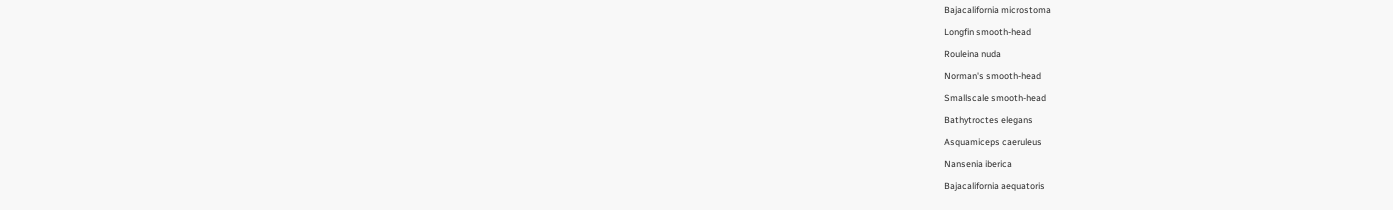Bajacalifornia microstoma

Longfin smooth-head

Rouleina nuda

Norman's smooth-head

Smallscale smooth-head

Bathytroctes elegans

Asquamiceps caeruleus

Nansenia iberica

Bajacalifornia aequatoris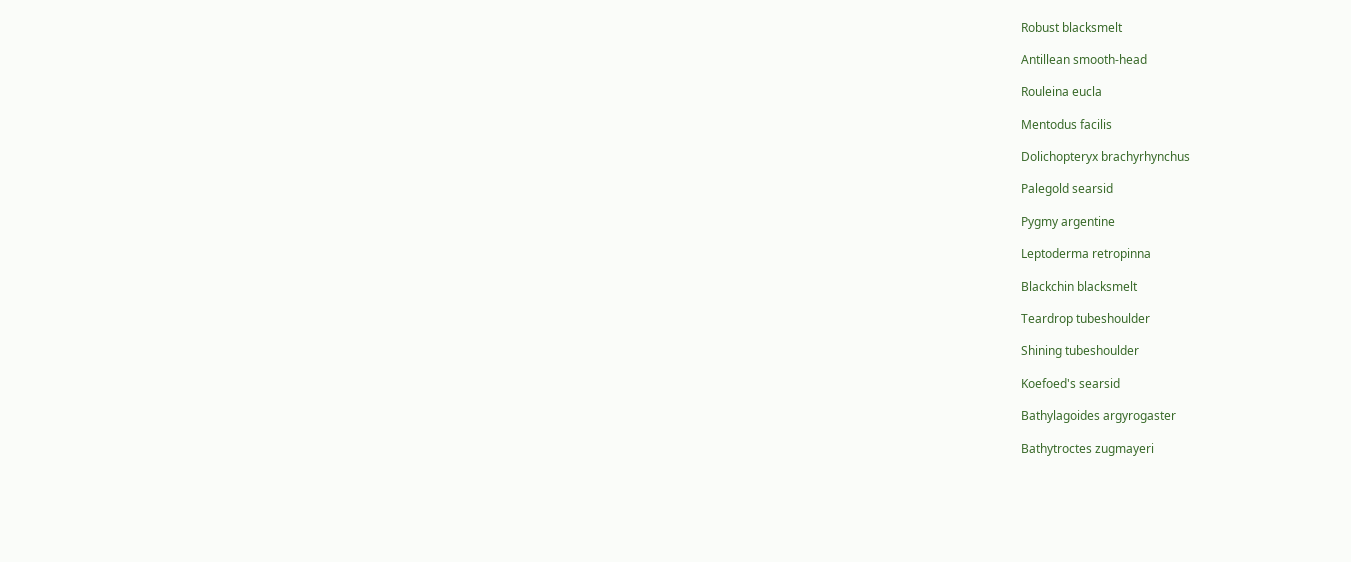Robust blacksmelt

Antillean smooth-head

Rouleina eucla

Mentodus facilis

Dolichopteryx brachyrhynchus

Palegold searsid

Pygmy argentine

Leptoderma retropinna

Blackchin blacksmelt

Teardrop tubeshoulder

Shining tubeshoulder

Koefoed's searsid

Bathylagoides argyrogaster

Bathytroctes zugmayeri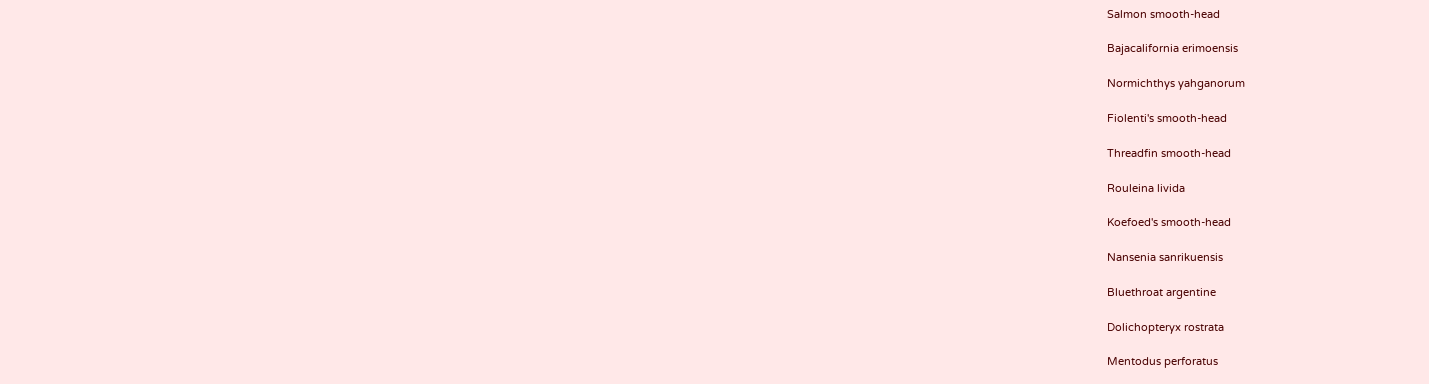Salmon smooth-head

Bajacalifornia erimoensis

Normichthys yahganorum

Fiolenti's smooth-head

Threadfin smooth-head

Rouleina livida

Koefoed's smooth-head

Nansenia sanrikuensis

Bluethroat argentine

Dolichopteryx rostrata

Mentodus perforatus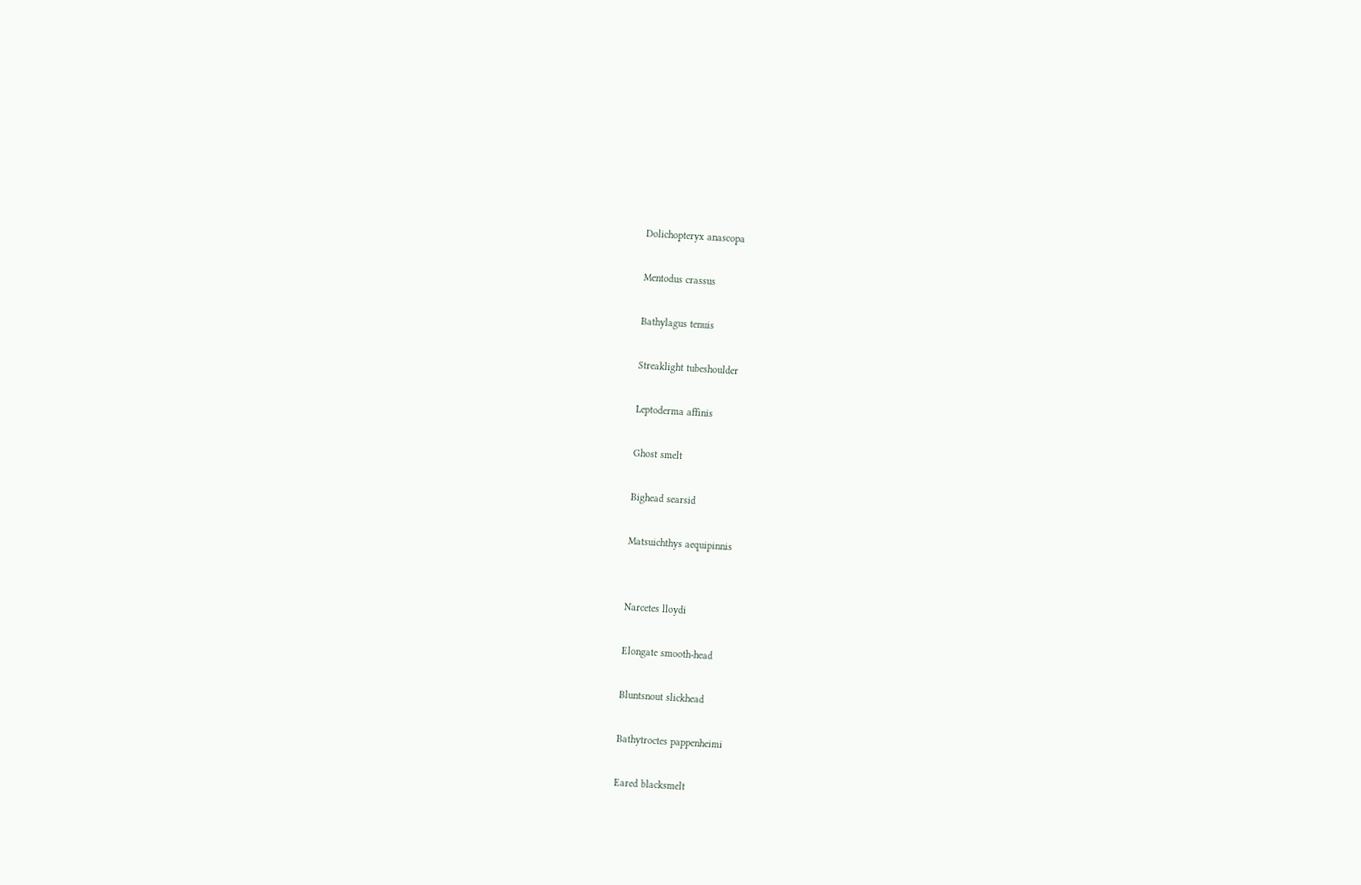Dolichopteryx anascopa

Mentodus crassus

Bathylagus tenuis

Streaklight tubeshoulder

Leptoderma affinis

Ghost smelt

Bighead searsid

Matsuichthys aequipinnis


Narcetes lloydi

Elongate smooth-head

Bluntsnout slickhead

Bathytroctes pappenheimi

Eared blacksmelt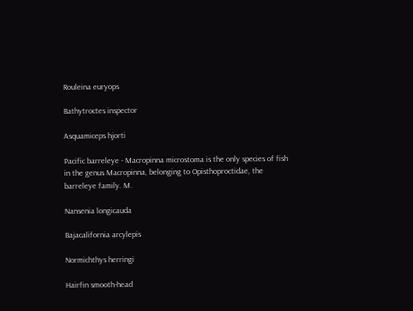Rouleina euryops

Bathytroctes inspector

Asquamiceps hjorti

Pacific barreleye - Macropinna microstoma is the only species of fish in the genus Macropinna, belonging to Opisthoproctidae, the barreleye family. M.

Nansenia longicauda

Bajacalifornia arcylepis

Normichthys herringi

Hairfin smooth-head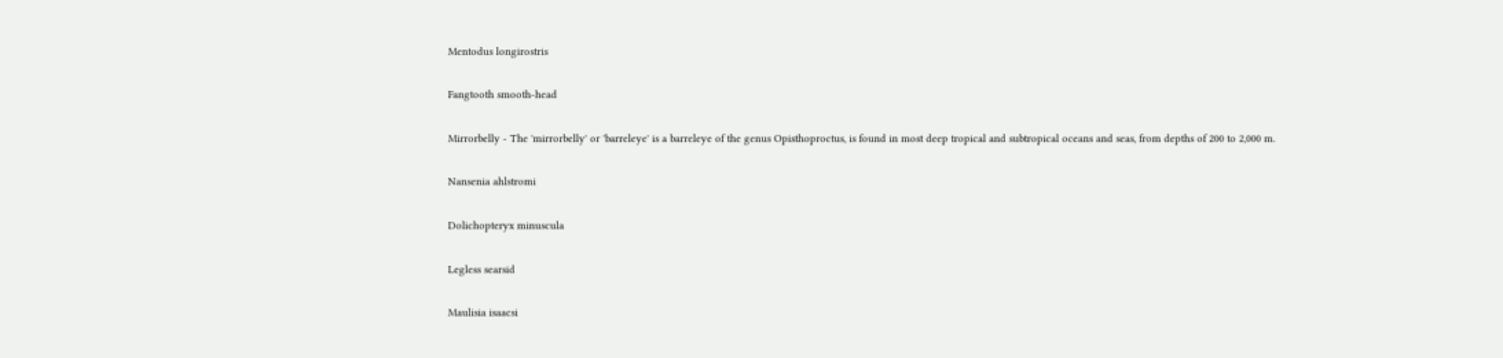Mentodus longirostris

Fangtooth smooth-head

Mirrorbelly - The 'mirrorbelly' or 'barreleye' is a barreleye of the genus Opisthoproctus, is found in most deep tropical and subtropical oceans and seas, from depths of 200 to 2,000 m.

Nansenia ahlstromi

Dolichopteryx minuscula

Legless searsid

Maulisia isaacsi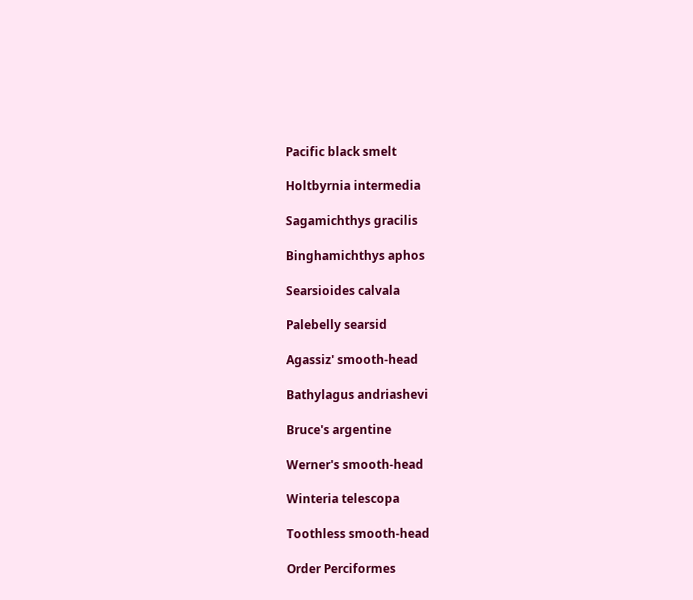Pacific black smelt

Holtbyrnia intermedia

Sagamichthys gracilis

Binghamichthys aphos

Searsioides calvala

Palebelly searsid

Agassiz' smooth-head

Bathylagus andriashevi

Bruce's argentine

Werner's smooth-head

Winteria telescopa

Toothless smooth-head

Order Perciformes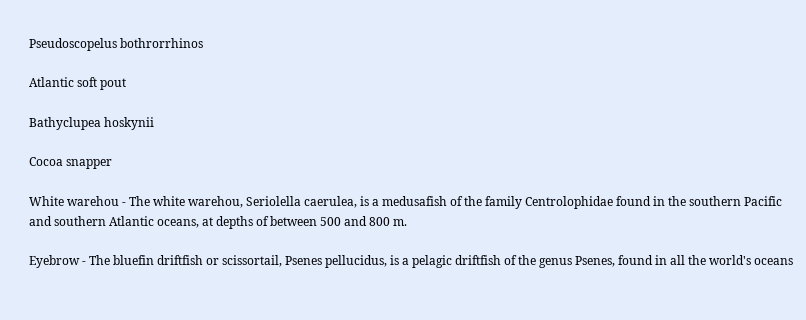Pseudoscopelus bothrorrhinos

Atlantic soft pout

Bathyclupea hoskynii

Cocoa snapper

White warehou - The white warehou, Seriolella caerulea, is a medusafish of the family Centrolophidae found in the southern Pacific and southern Atlantic oceans, at depths of between 500 and 800 m.

Eyebrow - The bluefin driftfish or scissortail, Psenes pellucidus, is a pelagic driftfish of the genus Psenes, found in all the world's oceans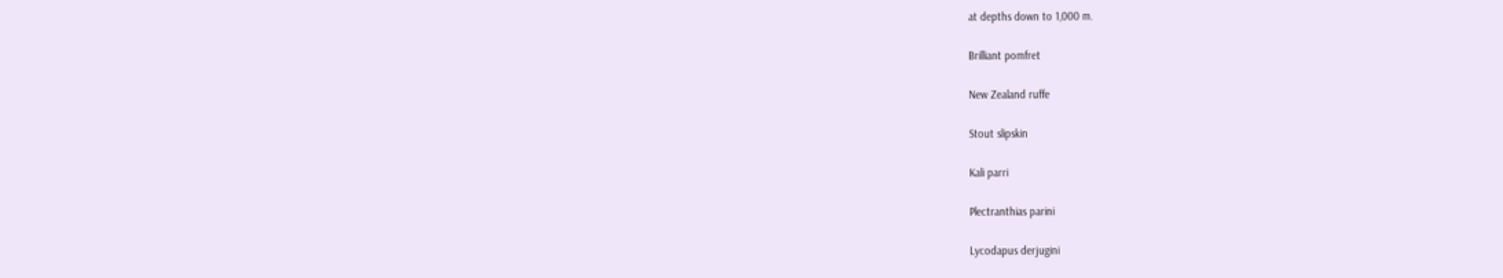at depths down to 1,000 m.

Brilliant pomfret

New Zealand ruffe

Stout slipskin

Kali parri

Plectranthias parini

Lycodapus derjugini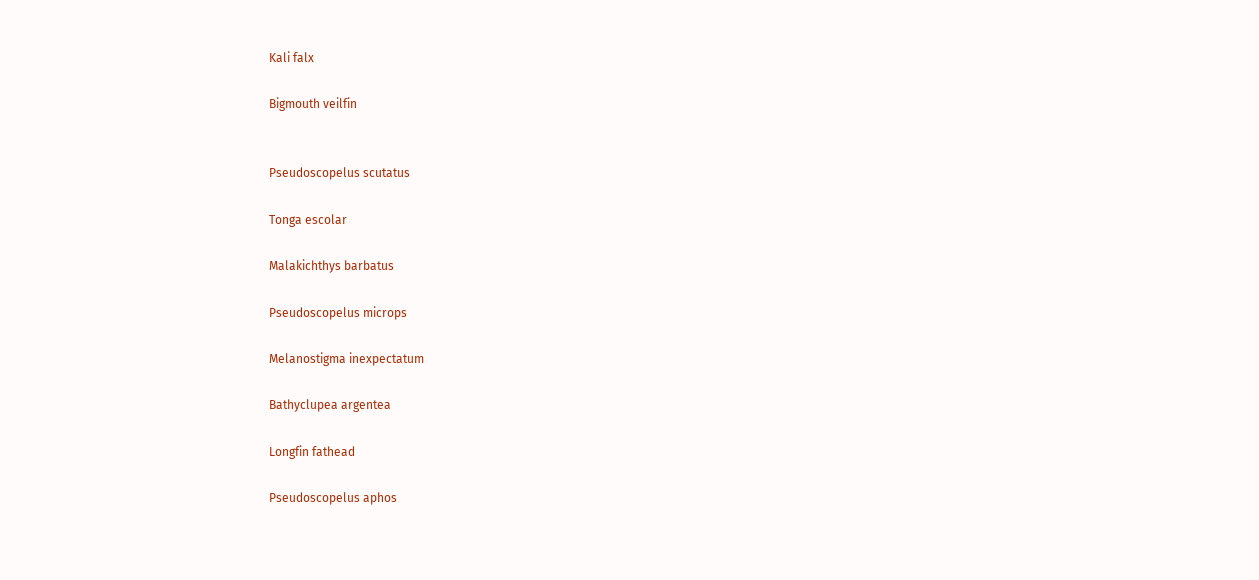Kali falx

Bigmouth veilfin


Pseudoscopelus scutatus

Tonga escolar

Malakichthys barbatus

Pseudoscopelus microps

Melanostigma inexpectatum

Bathyclupea argentea

Longfin fathead

Pseudoscopelus aphos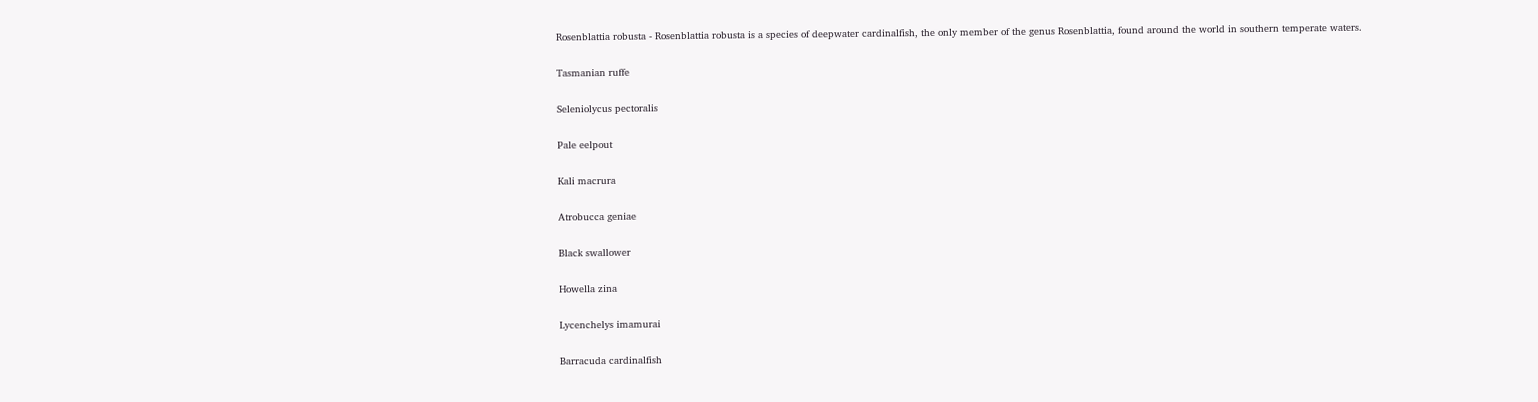Rosenblattia robusta - Rosenblattia robusta is a species of deepwater cardinalfish, the only member of the genus Rosenblattia, found around the world in southern temperate waters.

Tasmanian ruffe

Seleniolycus pectoralis

Pale eelpout

Kali macrura

Atrobucca geniae

Black swallower

Howella zina

Lycenchelys imamurai

Barracuda cardinalfish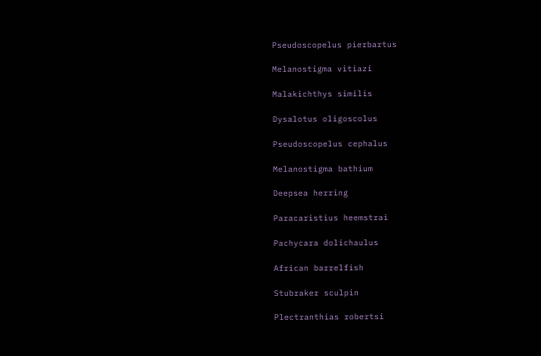Pseudoscopelus pierbartus

Melanostigma vitiazi

Malakichthys similis

Dysalotus oligoscolus

Pseudoscopelus cephalus

Melanostigma bathium

Deepsea herring

Paracaristius heemstrai

Pachycara dolichaulus

African barrelfish

Stubraker sculpin

Plectranthias robertsi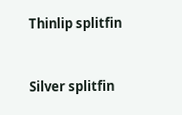Thinlip splitfin


Silver splitfin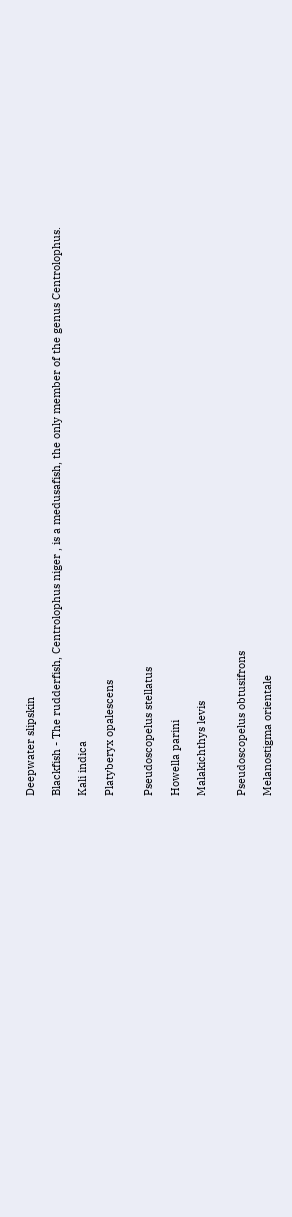Deepwater slipskin

Blackfish - The rudderfish, Centrolophus niger , is a medusafish, the only member of the genus Centrolophus.

Kali indica

Platyberyx opalescens


Pseudoscopelus stellatus

Howella parini

Malakichthys levis


Pseudoscopelus obtusifrons

Melanostigma orientale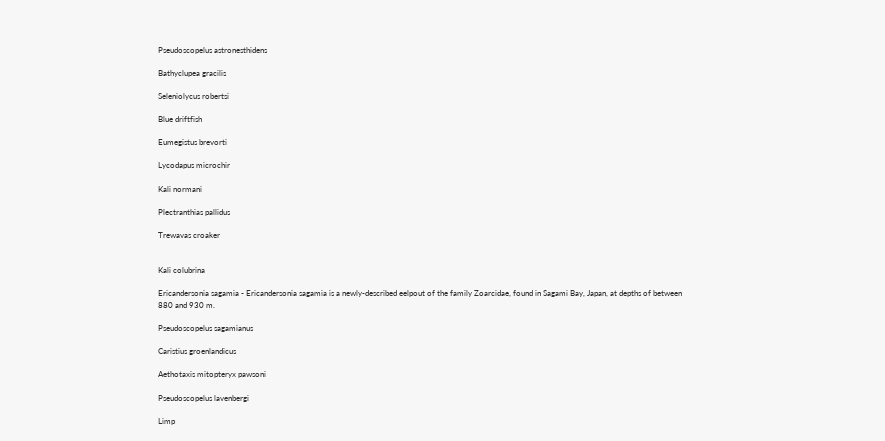Pseudoscopelus astronesthidens

Bathyclupea gracilis

Seleniolycus robertsi

Blue driftfish

Eumegistus brevorti

Lycodapus microchir

Kali normani

Plectranthias pallidus

Trewavas croaker


Kali colubrina

Ericandersonia sagamia - Ericandersonia sagamia is a newly-described eelpout of the family Zoarcidae, found in Sagami Bay, Japan, at depths of between 880 and 930 m.

Pseudoscopelus sagamianus

Caristius groenlandicus

Aethotaxis mitopteryx pawsoni

Pseudoscopelus lavenbergi

Limp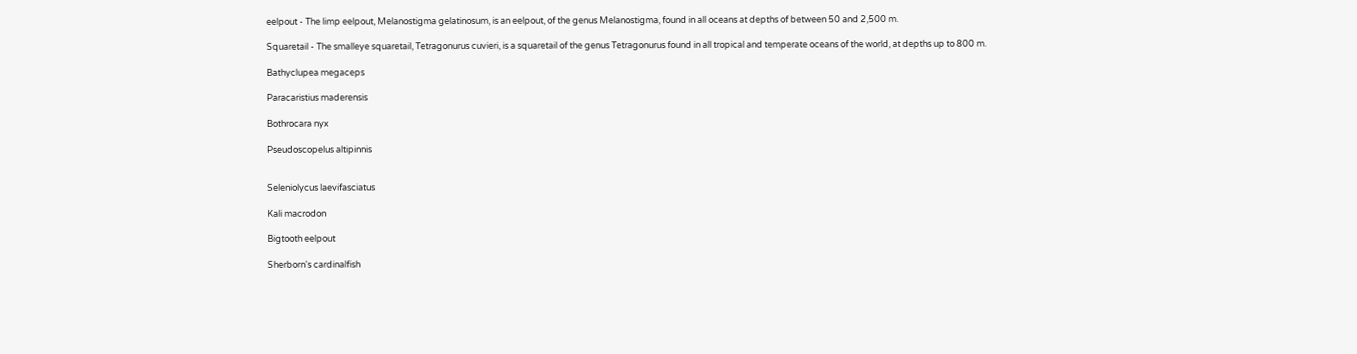eelpout - The limp eelpout, Melanostigma gelatinosum, is an eelpout, of the genus Melanostigma, found in all oceans at depths of between 50 and 2,500 m.

Squaretail - The smalleye squaretail, Tetragonurus cuvieri, is a squaretail of the genus Tetragonurus found in all tropical and temperate oceans of the world, at depths up to 800 m.

Bathyclupea megaceps

Paracaristius maderensis

Bothrocara nyx

Pseudoscopelus altipinnis


Seleniolycus laevifasciatus

Kali macrodon

Bigtooth eelpout

Sherborn's cardinalfish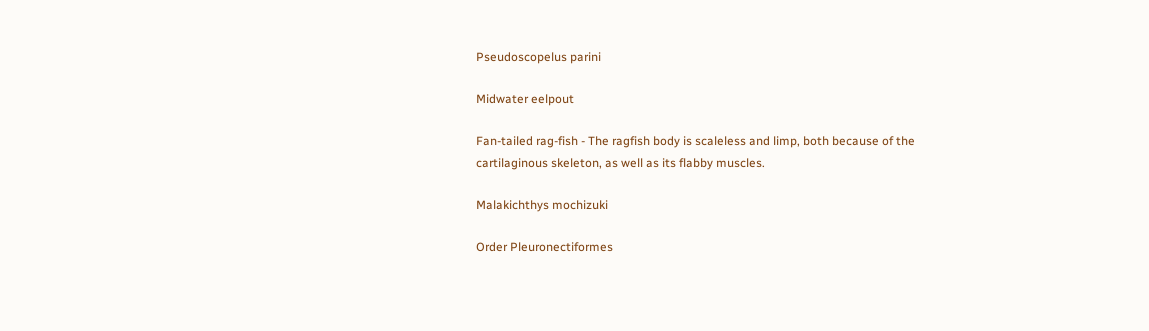Pseudoscopelus parini

Midwater eelpout

Fan-tailed rag-fish - The ragfish body is scaleless and limp, both because of the cartilaginous skeleton, as well as its flabby muscles.

Malakichthys mochizuki

Order Pleuronectiformes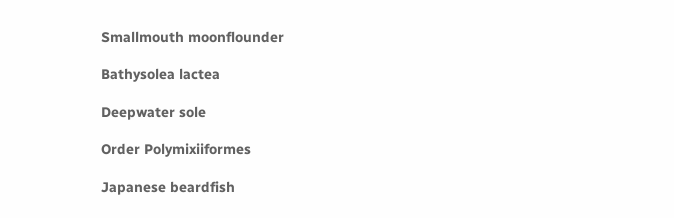Smallmouth moonflounder

Bathysolea lactea

Deepwater sole

Order Polymixiiformes

Japanese beardfish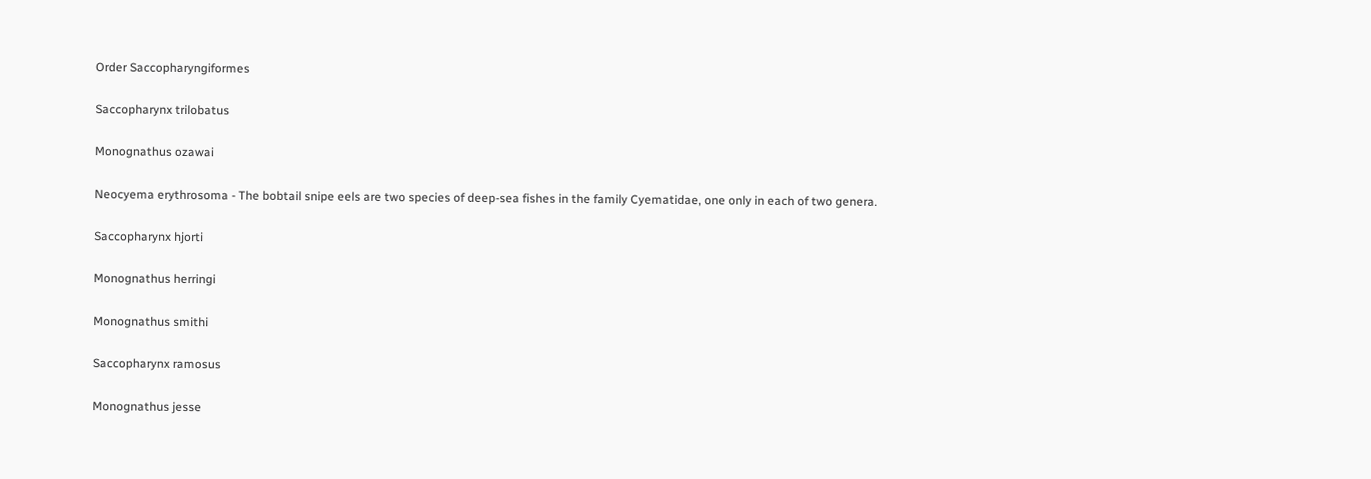Order Saccopharyngiformes

Saccopharynx trilobatus

Monognathus ozawai

Neocyema erythrosoma - The bobtail snipe eels are two species of deep-sea fishes in the family Cyematidae, one only in each of two genera.

Saccopharynx hjorti

Monognathus herringi

Monognathus smithi

Saccopharynx ramosus

Monognathus jesse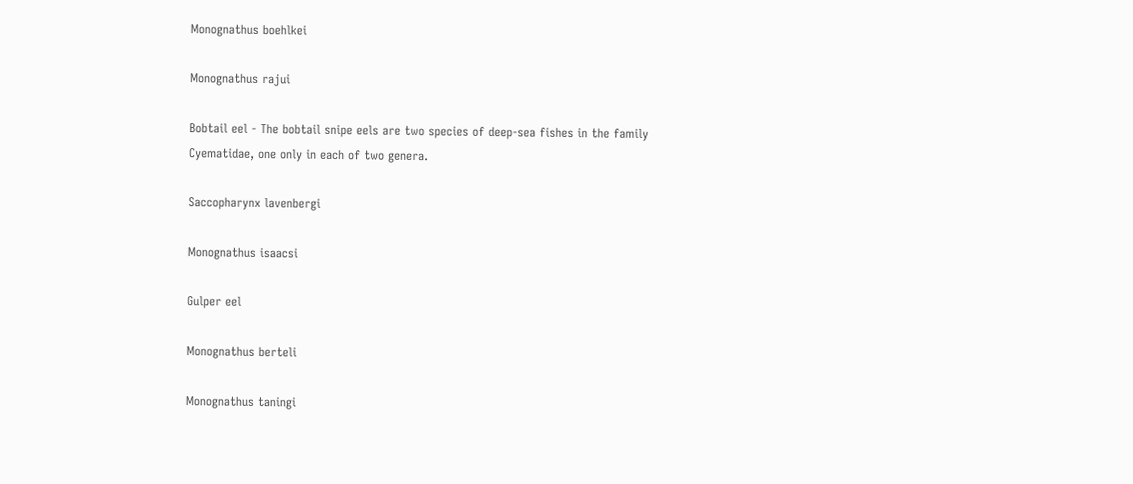Monognathus boehlkei

Monognathus rajui

Bobtail eel - The bobtail snipe eels are two species of deep-sea fishes in the family Cyematidae, one only in each of two genera.

Saccopharynx lavenbergi

Monognathus isaacsi

Gulper eel

Monognathus berteli

Monognathus taningi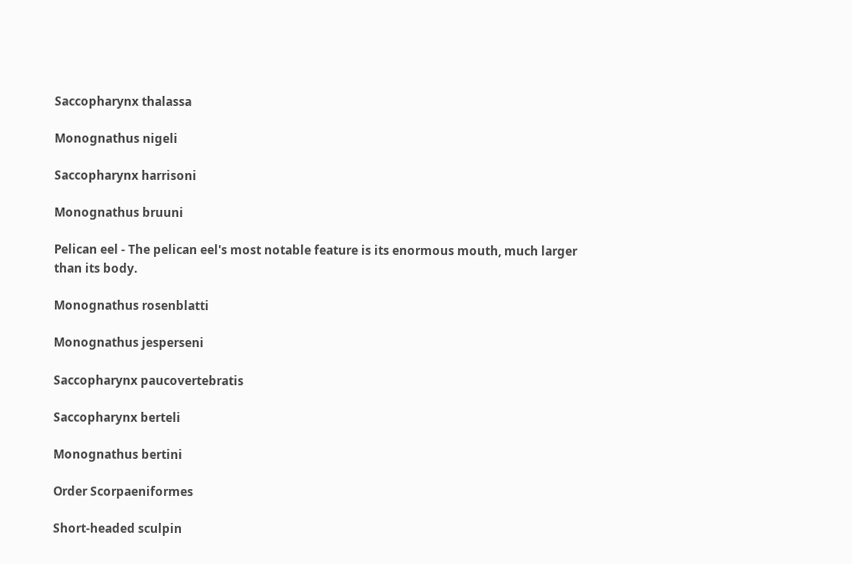Saccopharynx thalassa

Monognathus nigeli

Saccopharynx harrisoni

Monognathus bruuni

Pelican eel - The pelican eel's most notable feature is its enormous mouth, much larger than its body.

Monognathus rosenblatti

Monognathus jesperseni

Saccopharynx paucovertebratis

Saccopharynx berteli

Monognathus bertini

Order Scorpaeniformes

Short-headed sculpin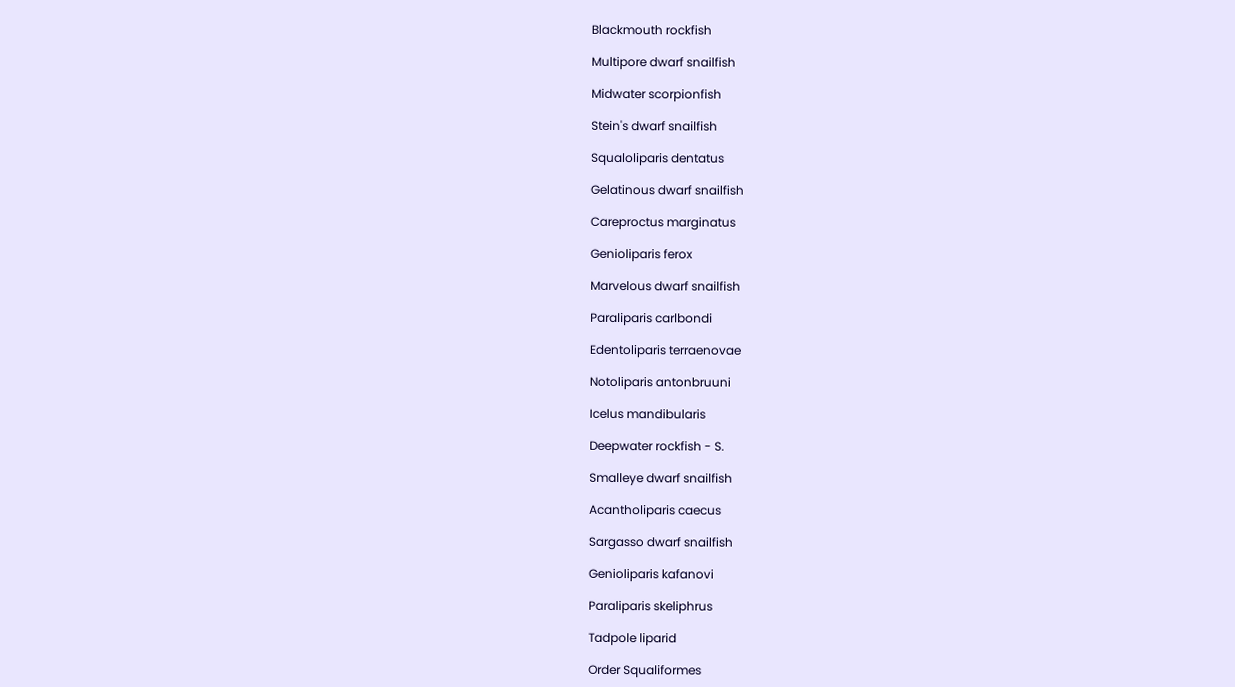Blackmouth rockfish

Multipore dwarf snailfish

Midwater scorpionfish

Stein's dwarf snailfish

Squaloliparis dentatus

Gelatinous dwarf snailfish

Careproctus marginatus

Genioliparis ferox

Marvelous dwarf snailfish

Paraliparis carlbondi

Edentoliparis terraenovae

Notoliparis antonbruuni

Icelus mandibularis

Deepwater rockfish - S.

Smalleye dwarf snailfish

Acantholiparis caecus

Sargasso dwarf snailfish

Genioliparis kafanovi

Paraliparis skeliphrus

Tadpole liparid

Order Squaliformes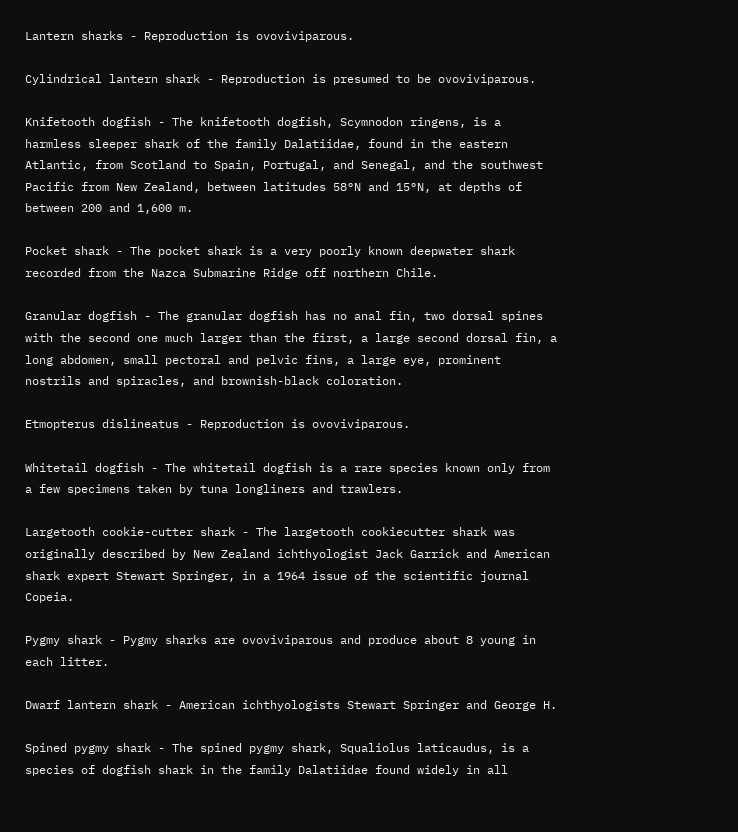Lantern sharks - Reproduction is ovoviviparous.

Cylindrical lantern shark - Reproduction is presumed to be ovoviviparous.

Knifetooth dogfish - The knifetooth dogfish, Scymnodon ringens, is a harmless sleeper shark of the family Dalatiidae, found in the eastern Atlantic, from Scotland to Spain, Portugal, and Senegal, and the southwest Pacific from New Zealand, between latitudes 58°N and 15°N, at depths of between 200 and 1,600 m.

Pocket shark - The pocket shark is a very poorly known deepwater shark recorded from the Nazca Submarine Ridge off northern Chile.

Granular dogfish - The granular dogfish has no anal fin, two dorsal spines with the second one much larger than the first, a large second dorsal fin, a long abdomen, small pectoral and pelvic fins, a large eye, prominent nostrils and spiracles, and brownish-black coloration.

Etmopterus dislineatus - Reproduction is ovoviviparous.

Whitetail dogfish - The whitetail dogfish is a rare species known only from a few specimens taken by tuna longliners and trawlers.

Largetooth cookie-cutter shark - The largetooth cookiecutter shark was originally described by New Zealand ichthyologist Jack Garrick and American shark expert Stewart Springer, in a 1964 issue of the scientific journal Copeia.

Pygmy shark - Pygmy sharks are ovoviviparous and produce about 8 young in each litter.

Dwarf lantern shark - American ichthyologists Stewart Springer and George H.

Spined pygmy shark - The spined pygmy shark, Squaliolus laticaudus, is a species of dogfish shark in the family Dalatiidae found widely in all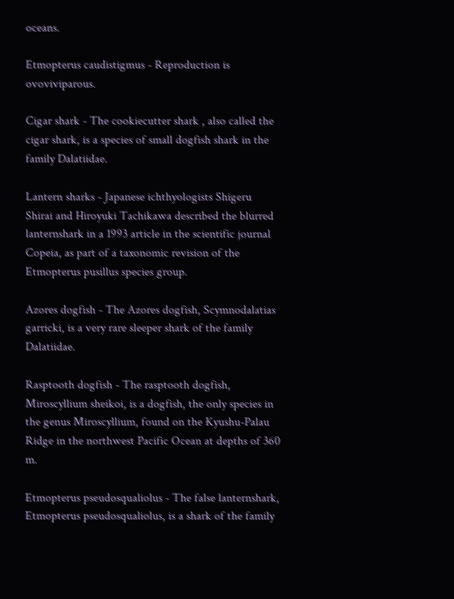oceans.

Etmopterus caudistigmus - Reproduction is ovoviviparous.

Cigar shark - The cookiecutter shark , also called the cigar shark, is a species of small dogfish shark in the family Dalatiidae.

Lantern sharks - Japanese ichthyologists Shigeru Shirai and Hiroyuki Tachikawa described the blurred lanternshark in a 1993 article in the scientific journal Copeia, as part of a taxonomic revision of the Etmopterus pusillus species group.

Azores dogfish - The Azores dogfish, Scymnodalatias garricki, is a very rare sleeper shark of the family Dalatiidae.

Rasptooth dogfish - The rasptooth dogfish, Miroscyllium sheikoi, is a dogfish, the only species in the genus Miroscyllium, found on the Kyushu-Palau Ridge in the northwest Pacific Ocean at depths of 360 m.

Etmopterus pseudosqualiolus - The false lanternshark, Etmopterus pseudosqualiolus, is a shark of the family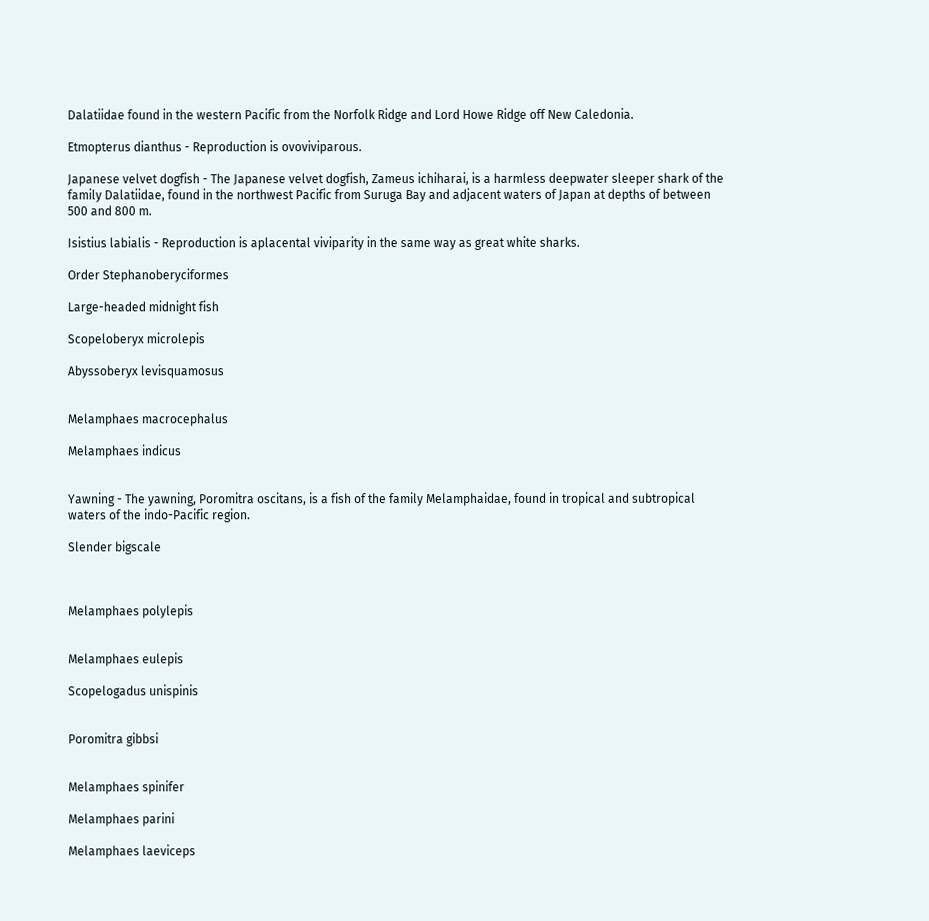Dalatiidae found in the western Pacific from the Norfolk Ridge and Lord Howe Ridge off New Caledonia.

Etmopterus dianthus - Reproduction is ovoviviparous.

Japanese velvet dogfish - The Japanese velvet dogfish, Zameus ichiharai, is a harmless deepwater sleeper shark of the family Dalatiidae, found in the northwest Pacific from Suruga Bay and adjacent waters of Japan at depths of between 500 and 800 m.

Isistius labialis - Reproduction is aplacental viviparity in the same way as great white sharks.

Order Stephanoberyciformes

Large-headed midnight fish

Scopeloberyx microlepis

Abyssoberyx levisquamosus


Melamphaes macrocephalus

Melamphaes indicus


Yawning - The yawning, Poromitra oscitans, is a fish of the family Melamphaidae, found in tropical and subtropical waters of the indo-Pacific region.

Slender bigscale



Melamphaes polylepis


Melamphaes eulepis

Scopelogadus unispinis


Poromitra gibbsi


Melamphaes spinifer

Melamphaes parini

Melamphaes laeviceps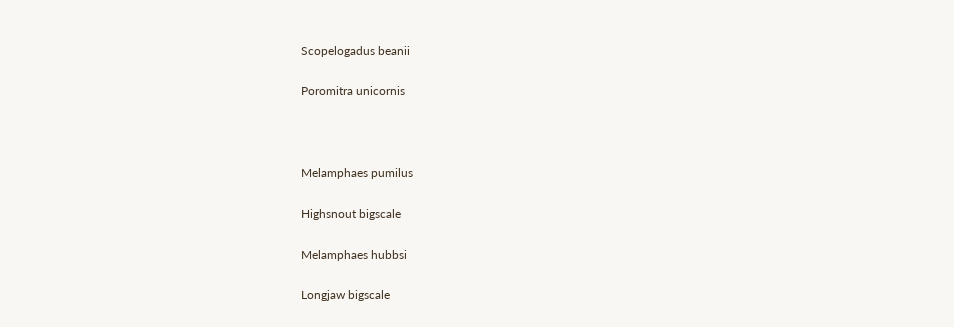Scopelogadus beanii

Poromitra unicornis



Melamphaes pumilus

Highsnout bigscale

Melamphaes hubbsi

Longjaw bigscale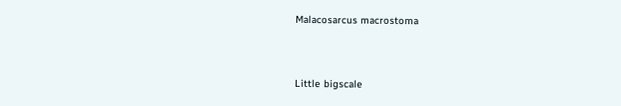Malacosarcus macrostoma



Little bigscale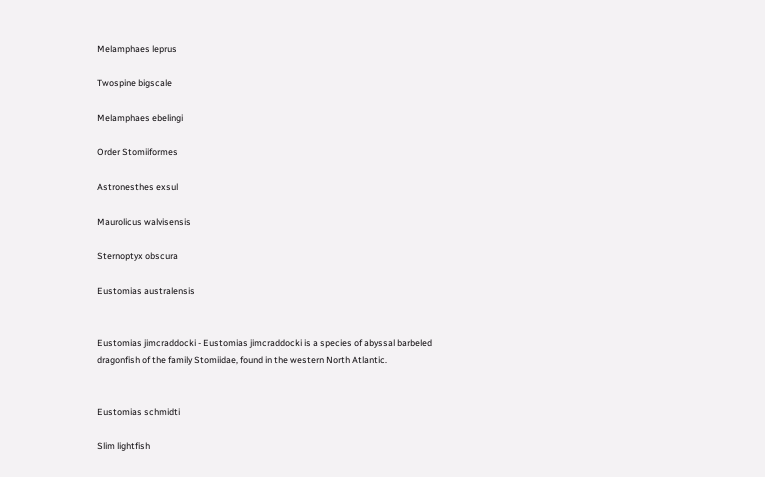Melamphaes leprus

Twospine bigscale

Melamphaes ebelingi

Order Stomiiformes

Astronesthes exsul

Maurolicus walvisensis

Sternoptyx obscura

Eustomias australensis


Eustomias jimcraddocki - Eustomias jimcraddocki is a species of abyssal barbeled dragonfish of the family Stomiidae, found in the western North Atlantic.


Eustomias schmidti

Slim lightfish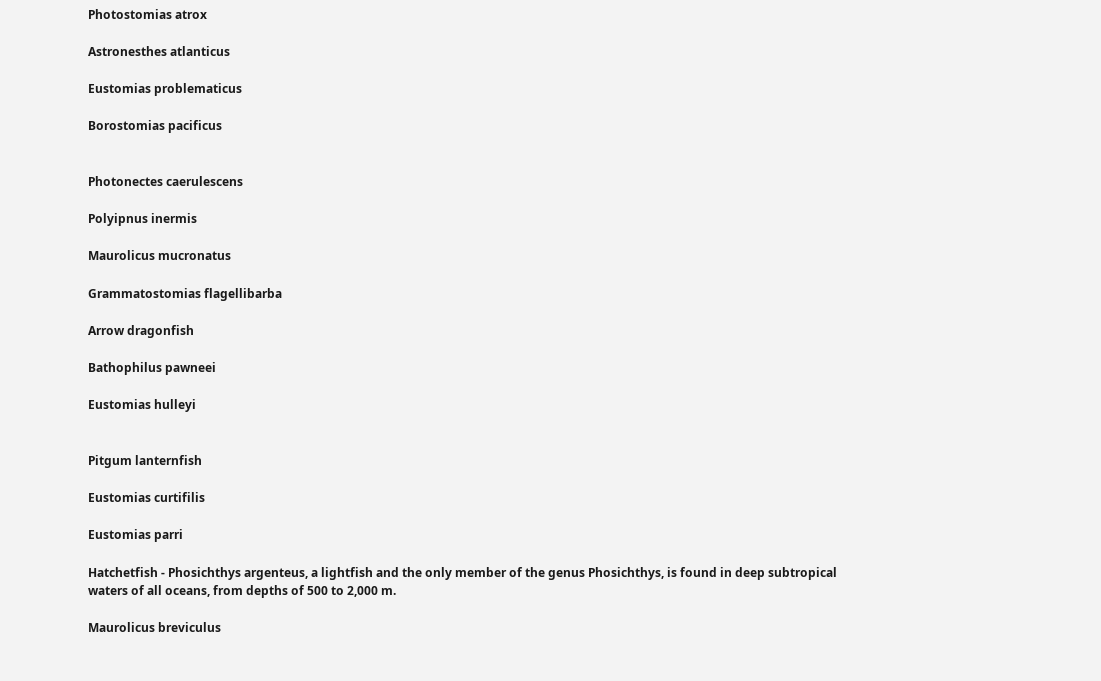Photostomias atrox

Astronesthes atlanticus

Eustomias problematicus

Borostomias pacificus


Photonectes caerulescens

Polyipnus inermis

Maurolicus mucronatus

Grammatostomias flagellibarba

Arrow dragonfish

Bathophilus pawneei

Eustomias hulleyi


Pitgum lanternfish

Eustomias curtifilis

Eustomias parri

Hatchetfish - Phosichthys argenteus, a lightfish and the only member of the genus Phosichthys, is found in deep subtropical waters of all oceans, from depths of 500 to 2,000 m.

Maurolicus breviculus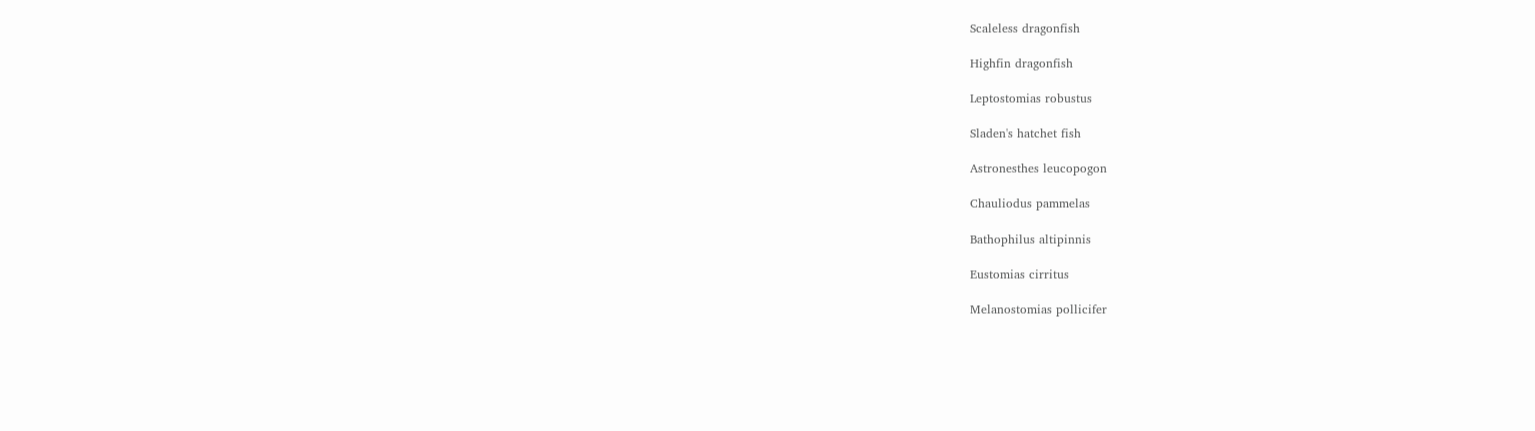Scaleless dragonfish

Highfin dragonfish

Leptostomias robustus

Sladen's hatchet fish

Astronesthes leucopogon

Chauliodus pammelas

Bathophilus altipinnis

Eustomias cirritus

Melanostomias pollicifer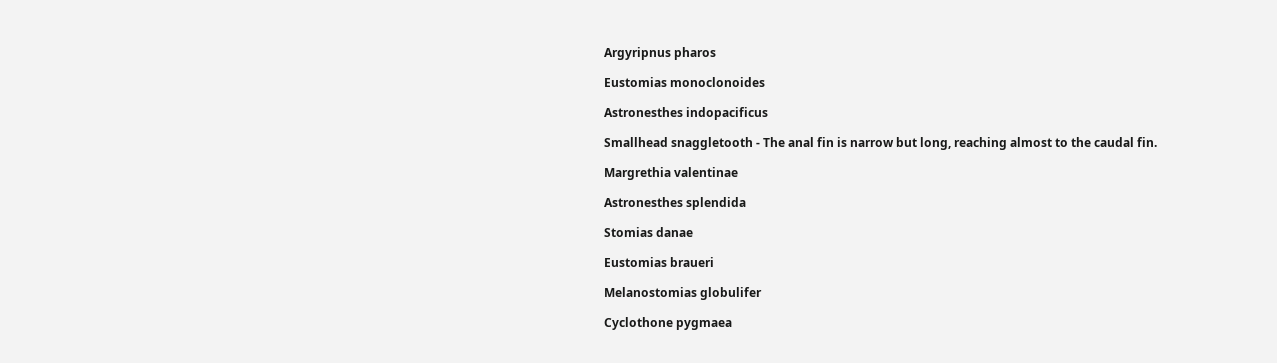Argyripnus pharos

Eustomias monoclonoides

Astronesthes indopacificus

Smallhead snaggletooth - The anal fin is narrow but long, reaching almost to the caudal fin.

Margrethia valentinae

Astronesthes splendida

Stomias danae

Eustomias braueri

Melanostomias globulifer

Cyclothone pygmaea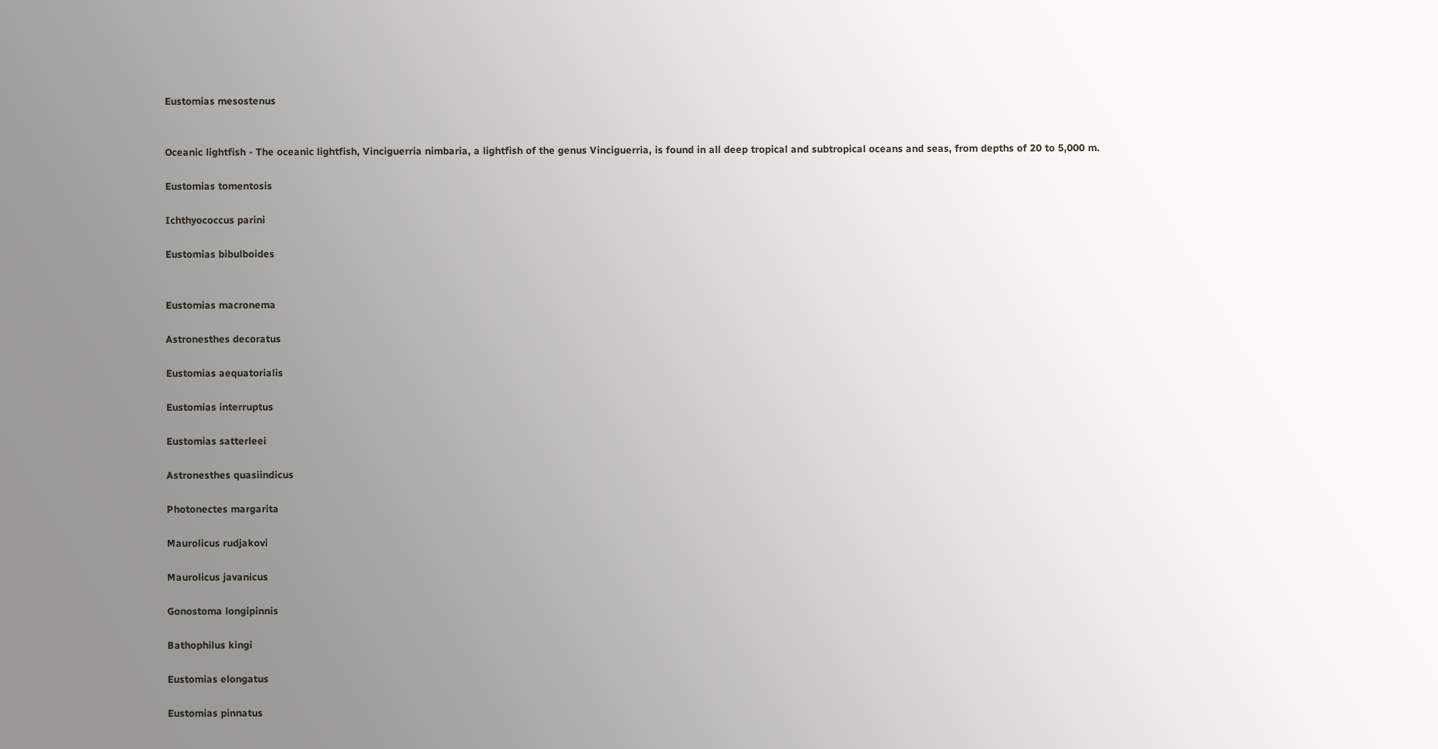Eustomias mesostenus


Oceanic lightfish - The oceanic lightfish, Vinciguerria nimbaria, a lightfish of the genus Vinciguerria, is found in all deep tropical and subtropical oceans and seas, from depths of 20 to 5,000 m.

Eustomias tomentosis

Ichthyococcus parini

Eustomias bibulboides


Eustomias macronema

Astronesthes decoratus

Eustomias aequatorialis

Eustomias interruptus

Eustomias satterleei

Astronesthes quasiindicus

Photonectes margarita

Maurolicus rudjakovi

Maurolicus javanicus

Gonostoma longipinnis

Bathophilus kingi

Eustomias elongatus

Eustomias pinnatus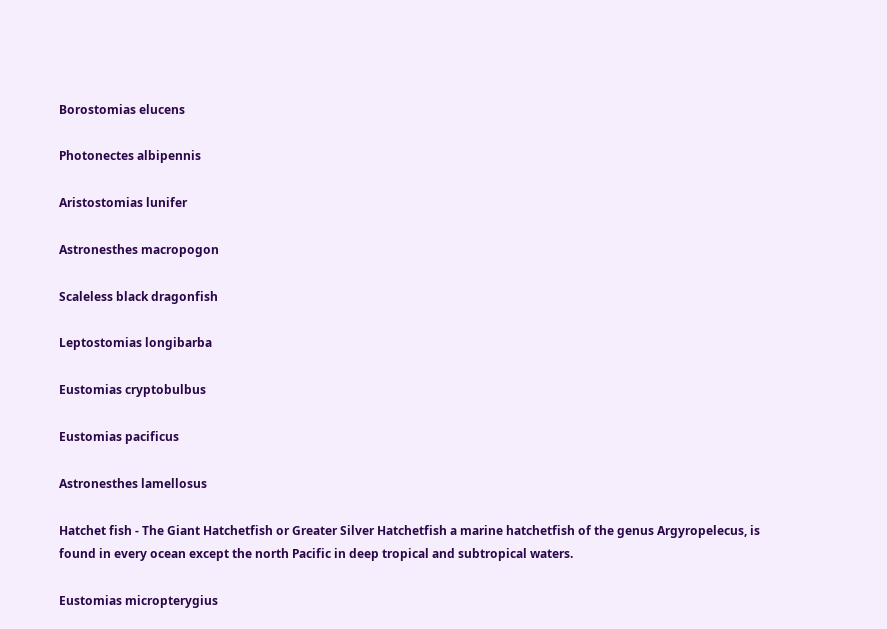Borostomias elucens

Photonectes albipennis

Aristostomias lunifer

Astronesthes macropogon

Scaleless black dragonfish

Leptostomias longibarba

Eustomias cryptobulbus

Eustomias pacificus

Astronesthes lamellosus

Hatchet fish - The Giant Hatchetfish or Greater Silver Hatchetfish a marine hatchetfish of the genus Argyropelecus, is found in every ocean except the north Pacific in deep tropical and subtropical waters.

Eustomias micropterygius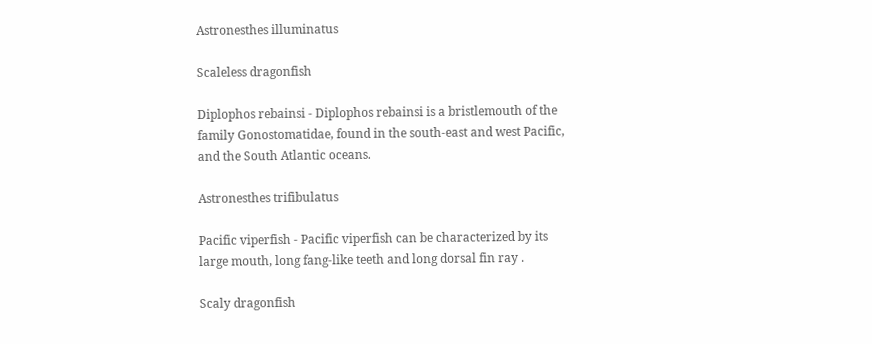Astronesthes illuminatus

Scaleless dragonfish

Diplophos rebainsi - Diplophos rebainsi is a bristlemouth of the family Gonostomatidae, found in the south-east and west Pacific, and the South Atlantic oceans.

Astronesthes trifibulatus

Pacific viperfish - Pacific viperfish can be characterized by its large mouth, long fang-like teeth and long dorsal fin ray .

Scaly dragonfish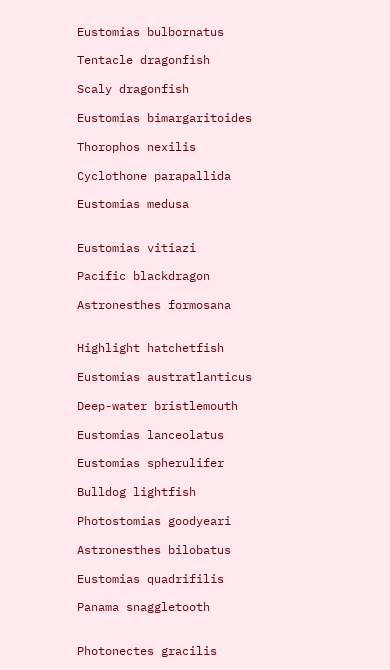Eustomias bulbornatus

Tentacle dragonfish

Scaly dragonfish

Eustomias bimargaritoides

Thorophos nexilis

Cyclothone parapallida

Eustomias medusa


Eustomias vitiazi

Pacific blackdragon

Astronesthes formosana


Highlight hatchetfish

Eustomias austratlanticus

Deep-water bristlemouth

Eustomias lanceolatus

Eustomias spherulifer

Bulldog lightfish

Photostomias goodyeari

Astronesthes bilobatus

Eustomias quadrifilis

Panama snaggletooth


Photonectes gracilis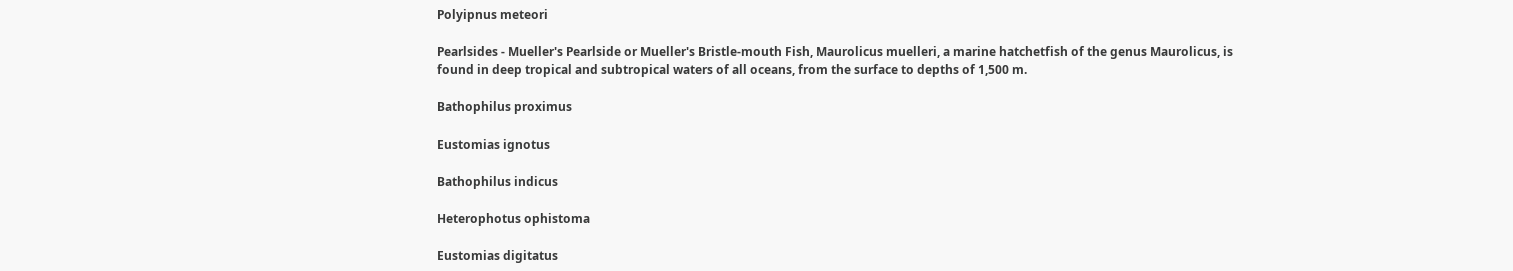Polyipnus meteori

Pearlsides - Mueller's Pearlside or Mueller's Bristle-mouth Fish, Maurolicus muelleri, a marine hatchetfish of the genus Maurolicus, is found in deep tropical and subtropical waters of all oceans, from the surface to depths of 1,500 m.

Bathophilus proximus

Eustomias ignotus

Bathophilus indicus

Heterophotus ophistoma

Eustomias digitatus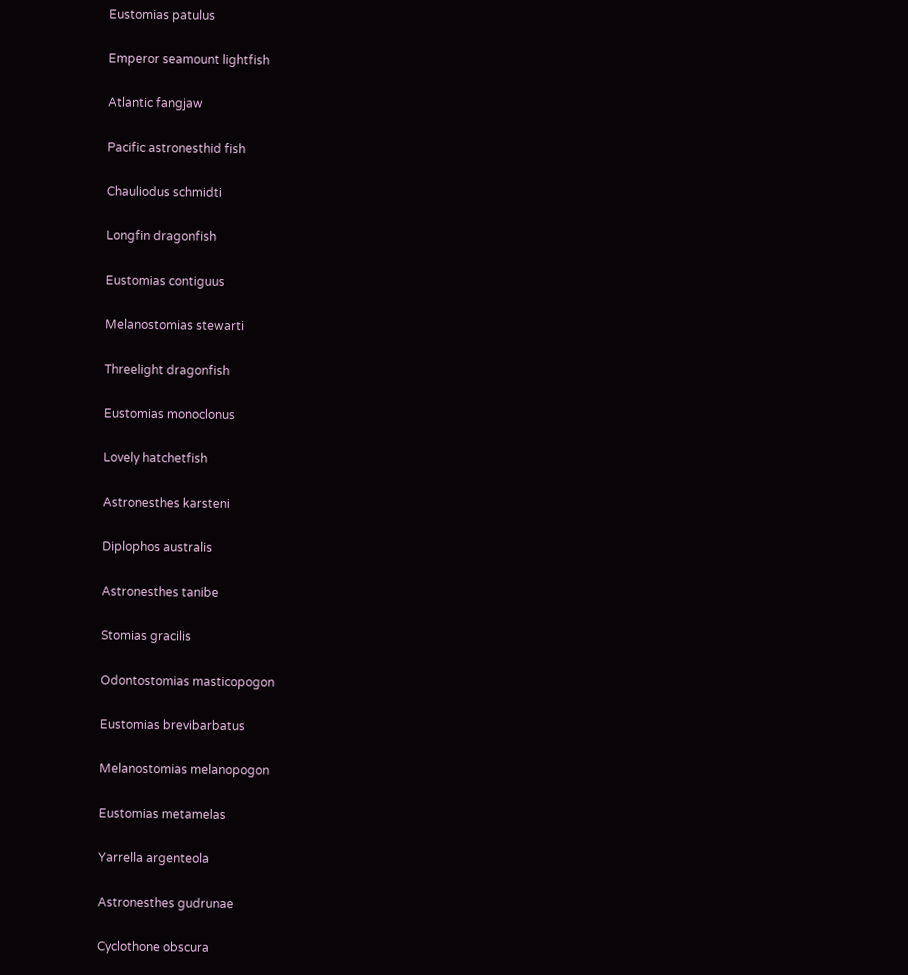Eustomias patulus

Emperor seamount lightfish

Atlantic fangjaw

Pacific astronesthid fish

Chauliodus schmidti

Longfin dragonfish

Eustomias contiguus

Melanostomias stewarti

Threelight dragonfish

Eustomias monoclonus

Lovely hatchetfish

Astronesthes karsteni

Diplophos australis

Astronesthes tanibe

Stomias gracilis

Odontostomias masticopogon

Eustomias brevibarbatus

Melanostomias melanopogon

Eustomias metamelas

Yarrella argenteola

Astronesthes gudrunae

Cyclothone obscura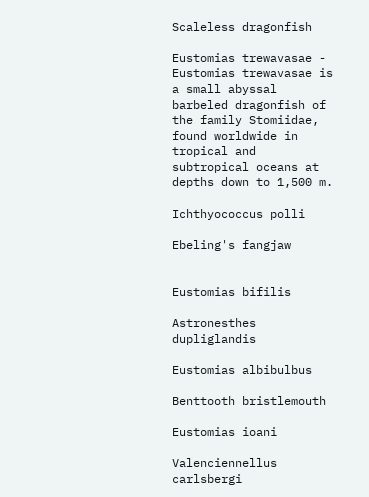Scaleless dragonfish

Eustomias trewavasae - Eustomias trewavasae is a small abyssal barbeled dragonfish of the family Stomiidae, found worldwide in tropical and subtropical oceans at depths down to 1,500 m.

Ichthyococcus polli

Ebeling's fangjaw


Eustomias bifilis

Astronesthes dupliglandis

Eustomias albibulbus

Benttooth bristlemouth

Eustomias ioani

Valenciennellus carlsbergi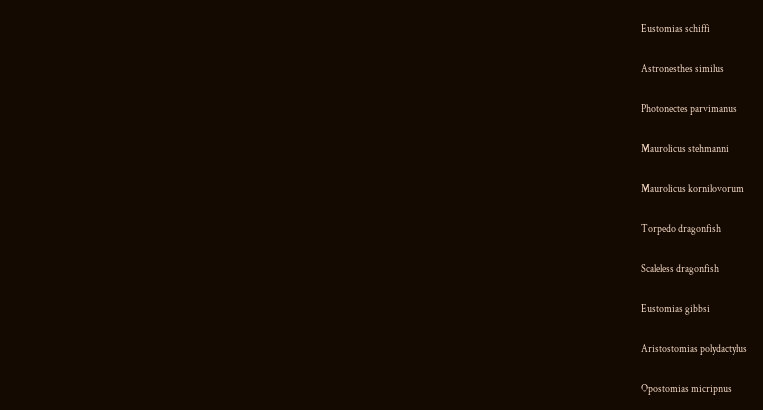Eustomias schiffi

Astronesthes similus

Photonectes parvimanus

Maurolicus stehmanni

Maurolicus kornilovorum

Torpedo dragonfish

Scaleless dragonfish

Eustomias gibbsi

Aristostomias polydactylus

Opostomias micripnus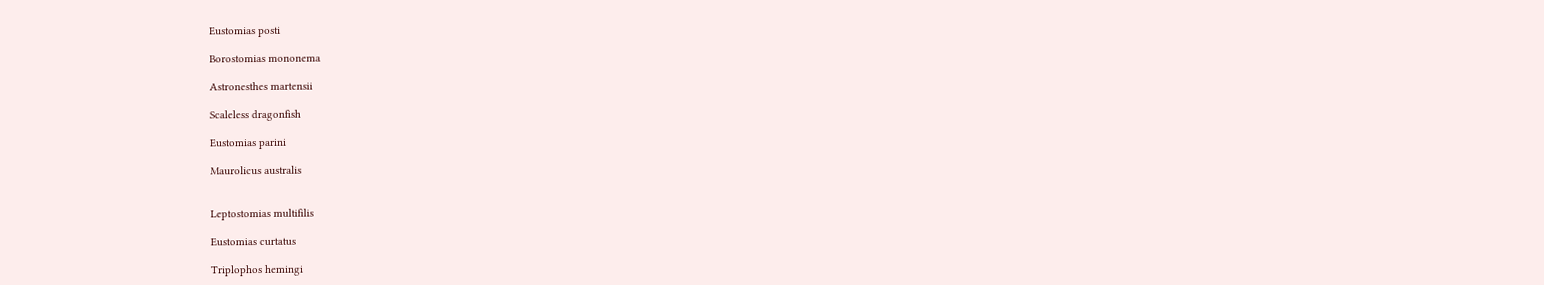Eustomias posti

Borostomias mononema

Astronesthes martensii

Scaleless dragonfish

Eustomias parini

Maurolicus australis


Leptostomias multifilis

Eustomias curtatus

Triplophos hemingi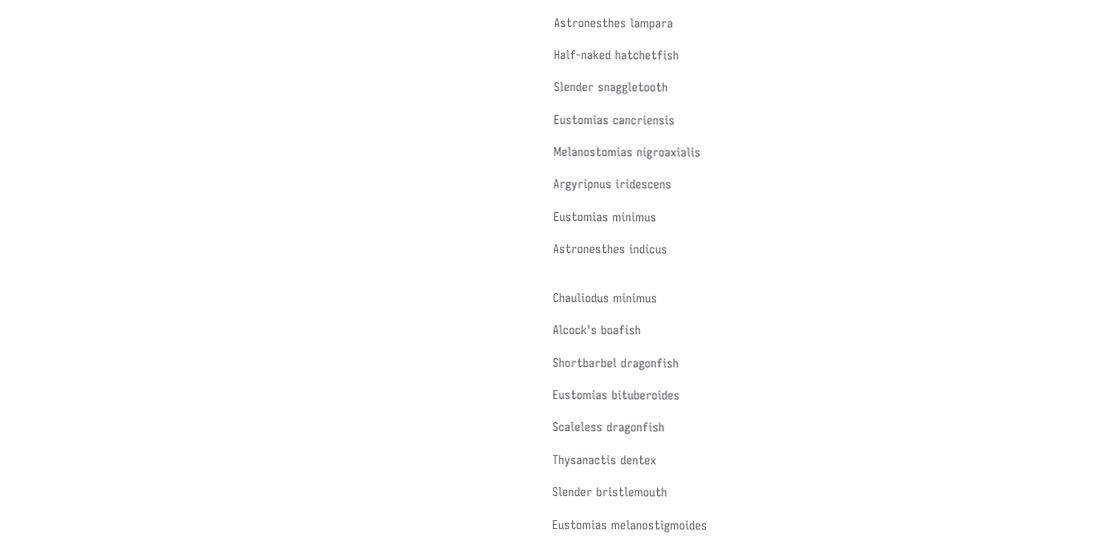Astronesthes lampara

Half-naked hatchetfish

Slender snaggletooth

Eustomias cancriensis

Melanostomias nigroaxialis

Argyripnus iridescens

Eustomias minimus

Astronesthes indicus


Chauliodus minimus

Alcock's boafish

Shortbarbel dragonfish

Eustomias bituberoides

Scaleless dragonfish

Thysanactis dentex

Slender bristlemouth

Eustomias melanostigmoides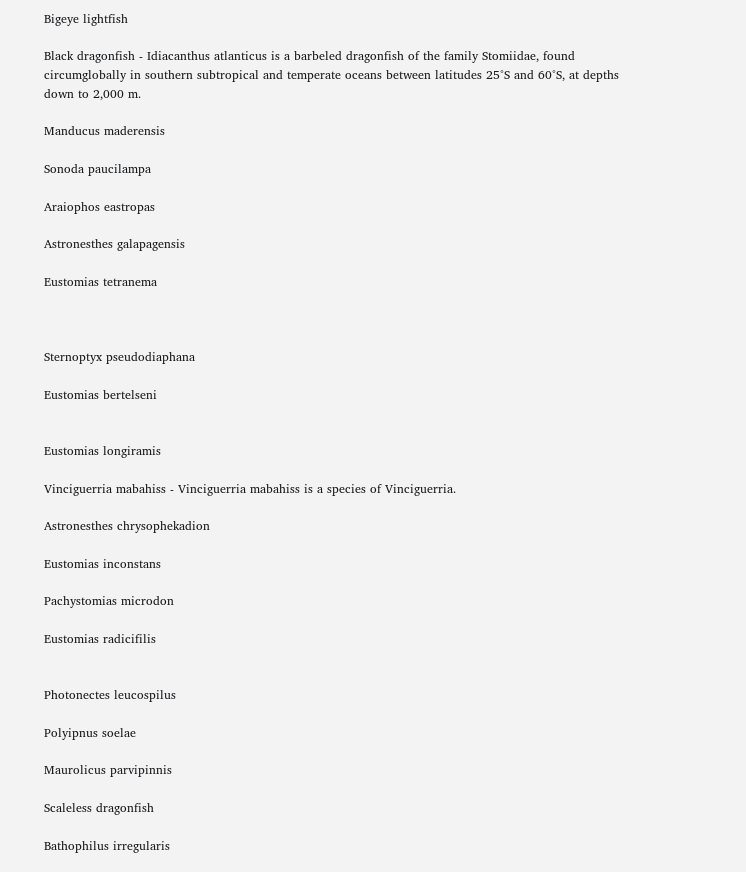Bigeye lightfish

Black dragonfish - Idiacanthus atlanticus is a barbeled dragonfish of the family Stomiidae, found circumglobally in southern subtropical and temperate oceans between latitudes 25°S and 60°S, at depths down to 2,000 m.

Manducus maderensis

Sonoda paucilampa

Araiophos eastropas

Astronesthes galapagensis

Eustomias tetranema



Sternoptyx pseudodiaphana

Eustomias bertelseni


Eustomias longiramis

Vinciguerria mabahiss - Vinciguerria mabahiss is a species of Vinciguerria.

Astronesthes chrysophekadion

Eustomias inconstans

Pachystomias microdon

Eustomias radicifilis


Photonectes leucospilus

Polyipnus soelae

Maurolicus parvipinnis

Scaleless dragonfish

Bathophilus irregularis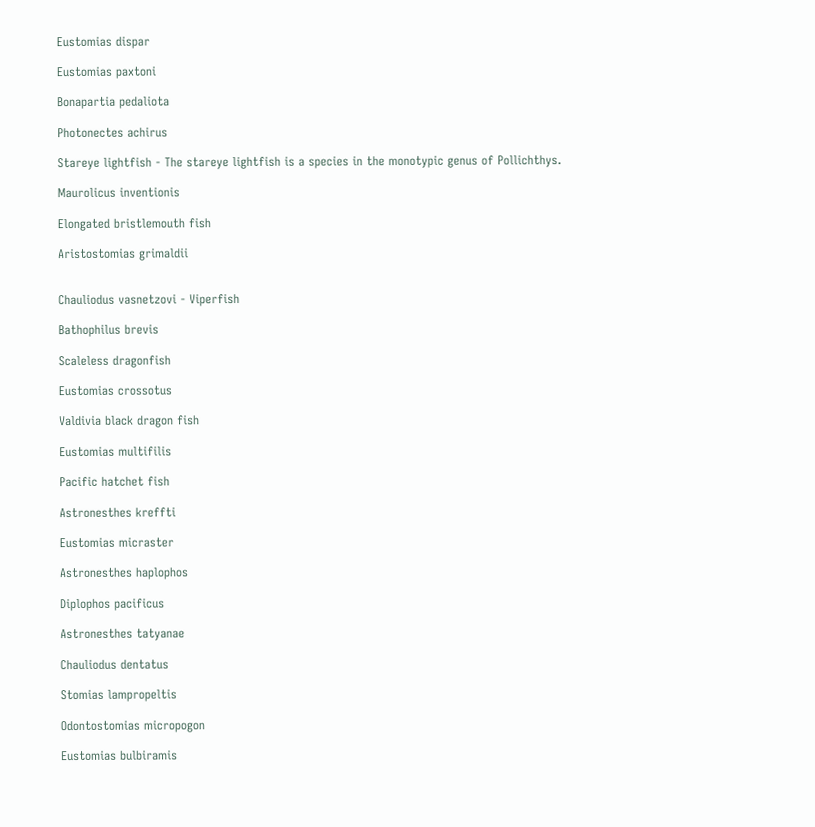Eustomias dispar

Eustomias paxtoni

Bonapartia pedaliota

Photonectes achirus

Stareye lightfish - The stareye lightfish is a species in the monotypic genus of Pollichthys.

Maurolicus inventionis

Elongated bristlemouth fish

Aristostomias grimaldii


Chauliodus vasnetzovi - Viperfish

Bathophilus brevis

Scaleless dragonfish

Eustomias crossotus

Valdivia black dragon fish

Eustomias multifilis

Pacific hatchet fish

Astronesthes kreffti

Eustomias micraster

Astronesthes haplophos

Diplophos pacificus

Astronesthes tatyanae

Chauliodus dentatus

Stomias lampropeltis

Odontostomias micropogon

Eustomias bulbiramis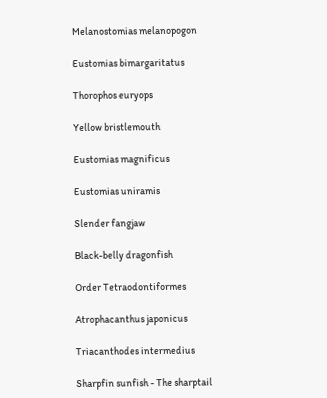Melanostomias melanopogon

Eustomias bimargaritatus

Thorophos euryops

Yellow bristlemouth

Eustomias magnificus

Eustomias uniramis

Slender fangjaw

Black-belly dragonfish

Order Tetraodontiformes

Atrophacanthus japonicus

Triacanthodes intermedius

Sharpfin sunfish - The sharptail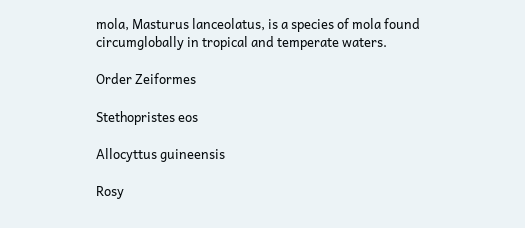mola, Masturus lanceolatus, is a species of mola found circumglobally in tropical and temperate waters.

Order Zeiformes

Stethopristes eos

Allocyttus guineensis

Rosy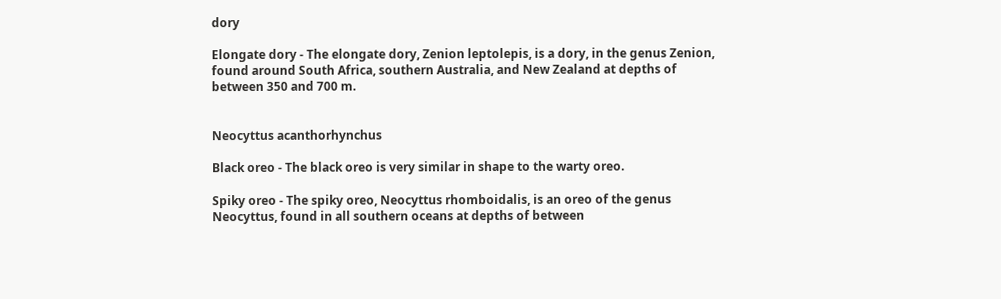dory

Elongate dory - The elongate dory, Zenion leptolepis, is a dory, in the genus Zenion, found around South Africa, southern Australia, and New Zealand at depths of between 350 and 700 m.


Neocyttus acanthorhynchus

Black oreo - The black oreo is very similar in shape to the warty oreo.

Spiky oreo - The spiky oreo, Neocyttus rhomboidalis, is an oreo of the genus Neocyttus, found in all southern oceans at depths of between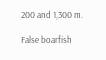200 and 1,300 m.

False boarfish